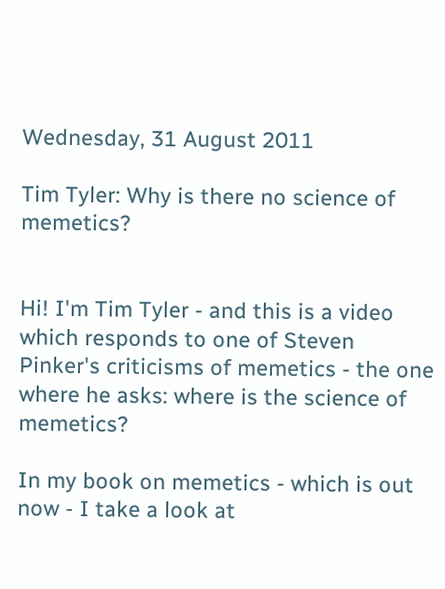Wednesday, 31 August 2011

Tim Tyler: Why is there no science of memetics?


Hi! I'm Tim Tyler - and this is a video which responds to one of Steven Pinker's criticisms of memetics - the one where he asks: where is the science of memetics?

In my book on memetics - which is out now - I take a look at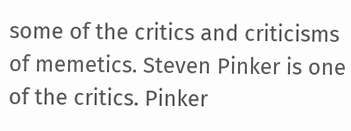some of the critics and criticisms of memetics. Steven Pinker is one of the critics. Pinker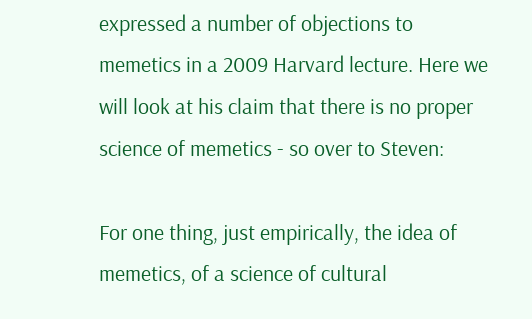expressed a number of objections to memetics in a 2009 Harvard lecture. Here we will look at his claim that there is no proper science of memetics - so over to Steven:

For one thing, just empirically, the idea of memetics, of a science of cultural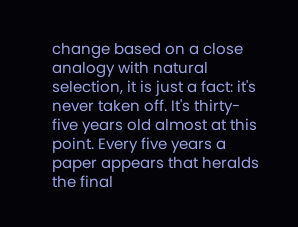change based on a close analogy with natural selection, it is just a fact: it's never taken off. It's thirty-five years old almost at this point. Every five years a paper appears that heralds the final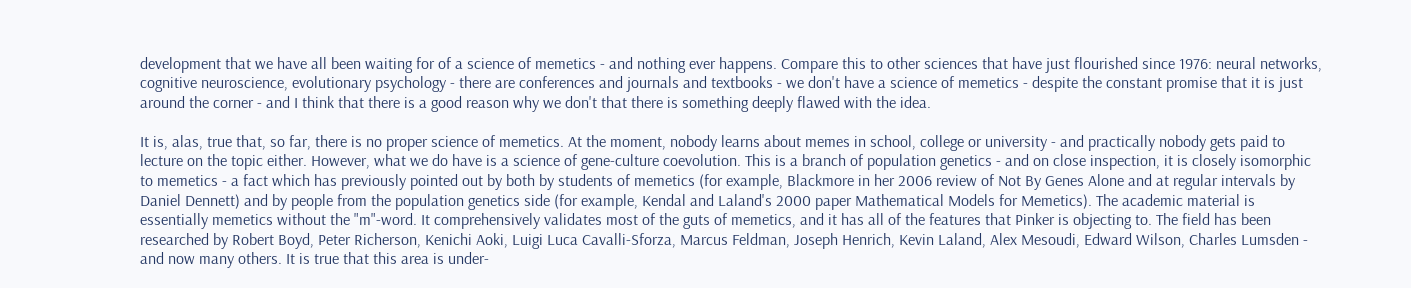development that we have all been waiting for of a science of memetics - and nothing ever happens. Compare this to other sciences that have just flourished since 1976: neural networks, cognitive neuroscience, evolutionary psychology - there are conferences and journals and textbooks - we don't have a science of memetics - despite the constant promise that it is just around the corner - and I think that there is a good reason why we don't that there is something deeply flawed with the idea.

It is, alas, true that, so far, there is no proper science of memetics. At the moment, nobody learns about memes in school, college or university - and practically nobody gets paid to lecture on the topic either. However, what we do have is a science of gene-culture coevolution. This is a branch of population genetics - and on close inspection, it is closely isomorphic to memetics - a fact which has previously pointed out by both by students of memetics (for example, Blackmore in her 2006 review of Not By Genes Alone and at regular intervals by Daniel Dennett) and by people from the population genetics side (for example, Kendal and Laland's 2000 paper Mathematical Models for Memetics). The academic material is essentially memetics without the "m"-word. It comprehensively validates most of the guts of memetics, and it has all of the features that Pinker is objecting to. The field has been researched by Robert Boyd, Peter Richerson, Kenichi Aoki, Luigi Luca Cavalli-Sforza, Marcus Feldman, Joseph Henrich, Kevin Laland, Alex Mesoudi, Edward Wilson, Charles Lumsden - and now many others. It is true that this area is under-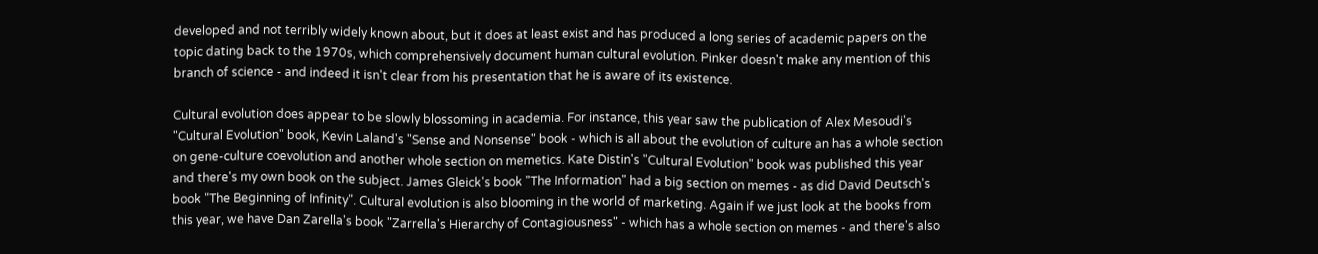developed and not terribly widely known about, but it does at least exist and has produced a long series of academic papers on the topic dating back to the 1970s, which comprehensively document human cultural evolution. Pinker doesn't make any mention of this branch of science - and indeed it isn't clear from his presentation that he is aware of its existence.

Cultural evolution does appear to be slowly blossoming in academia. For instance, this year saw the publication of Alex Mesoudi's "Cultural Evolution" book, Kevin Laland's "Sense and Nonsense" book - which is all about the evolution of culture an has a whole section on gene-culture coevolution and another whole section on memetics. Kate Distin's "Cultural Evolution" book was published this year and there's my own book on the subject. James Gleick's book "The Information" had a big section on memes - as did David Deutsch's book "The Beginning of Infinity". Cultural evolution is also blooming in the world of marketing. Again if we just look at the books from this year, we have Dan Zarella's book "Zarrella's Hierarchy of Contagiousness" - which has a whole section on memes - and there's also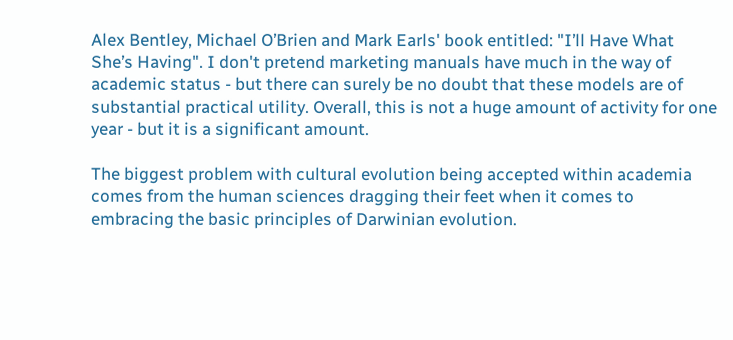Alex Bentley, Michael O’Brien and Mark Earls' book entitled: "I’ll Have What She’s Having". I don't pretend marketing manuals have much in the way of academic status - but there can surely be no doubt that these models are of substantial practical utility. Overall, this is not a huge amount of activity for one year - but it is a significant amount.

The biggest problem with cultural evolution being accepted within academia comes from the human sciences dragging their feet when it comes to embracing the basic principles of Darwinian evolution.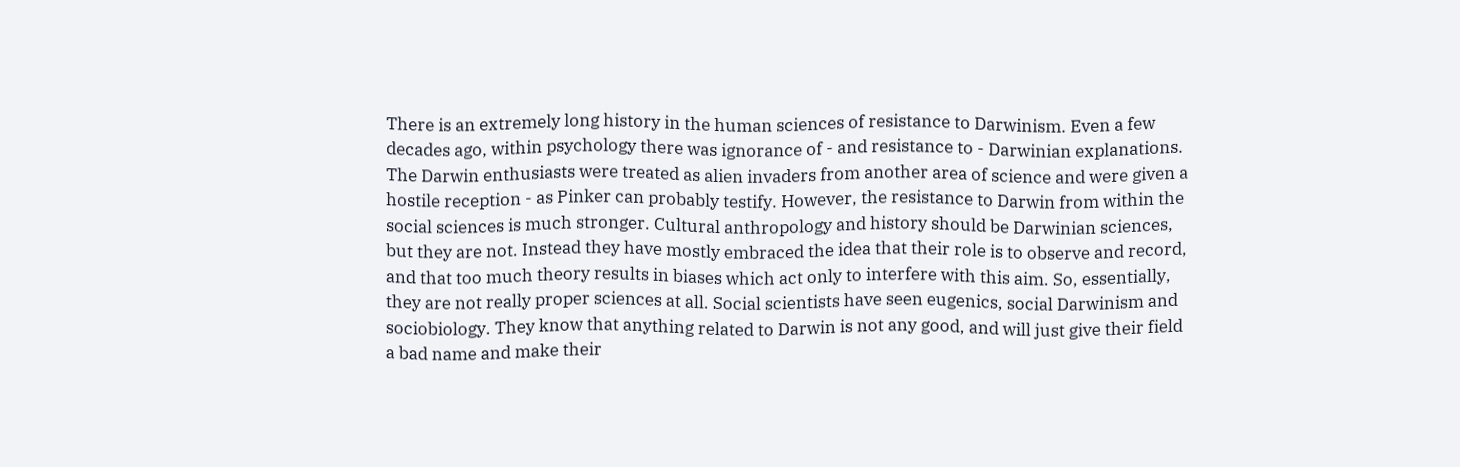There is an extremely long history in the human sciences of resistance to Darwinism. Even a few decades ago, within psychology there was ignorance of - and resistance to - Darwinian explanations. The Darwin enthusiasts were treated as alien invaders from another area of science and were given a hostile reception - as Pinker can probably testify. However, the resistance to Darwin from within the social sciences is much stronger. Cultural anthropology and history should be Darwinian sciences, but they are not. Instead they have mostly embraced the idea that their role is to observe and record, and that too much theory results in biases which act only to interfere with this aim. So, essentially, they are not really proper sciences at all. Social scientists have seen eugenics, social Darwinism and sociobiology. They know that anything related to Darwin is not any good, and will just give their field a bad name and make their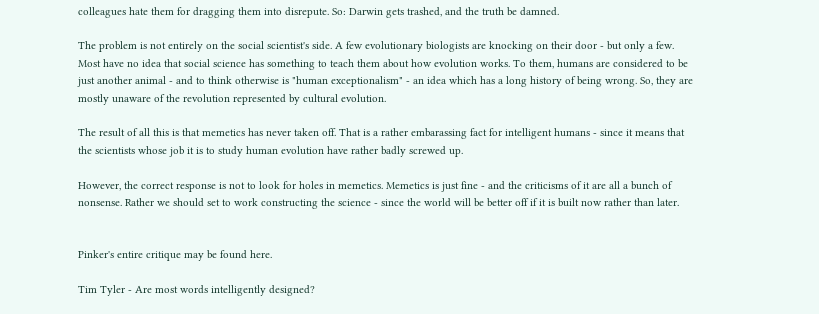colleagues hate them for dragging them into disrepute. So: Darwin gets trashed, and the truth be damned.

The problem is not entirely on the social scientist's side. A few evolutionary biologists are knocking on their door - but only a few. Most have no idea that social science has something to teach them about how evolution works. To them, humans are considered to be just another animal - and to think otherwise is "human exceptionalism" - an idea which has a long history of being wrong. So, they are mostly unaware of the revolution represented by cultural evolution.

The result of all this is that memetics has never taken off. That is a rather embarassing fact for intelligent humans - since it means that the scientists whose job it is to study human evolution have rather badly screwed up.

However, the correct response is not to look for holes in memetics. Memetics is just fine - and the criticisms of it are all a bunch of nonsense. Rather we should set to work constructing the science - since the world will be better off if it is built now rather than later.


Pinker's entire critique may be found here.

Tim Tyler - Are most words intelligently designed?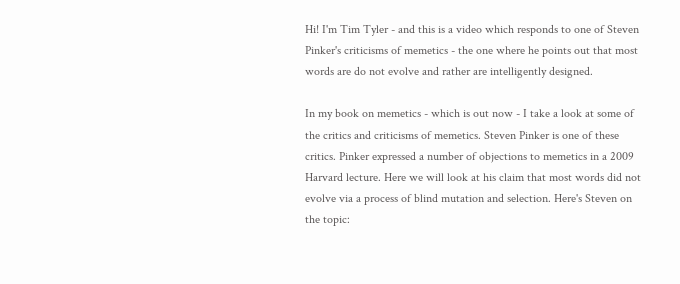Hi! I'm Tim Tyler - and this is a video which responds to one of Steven Pinker's criticisms of memetics - the one where he points out that most words are do not evolve and rather are intelligently designed.

In my book on memetics - which is out now - I take a look at some of the critics and criticisms of memetics. Steven Pinker is one of these critics. Pinker expressed a number of objections to memetics in a 2009 Harvard lecture. Here we will look at his claim that most words did not evolve via a process of blind mutation and selection. Here's Steven on the topic: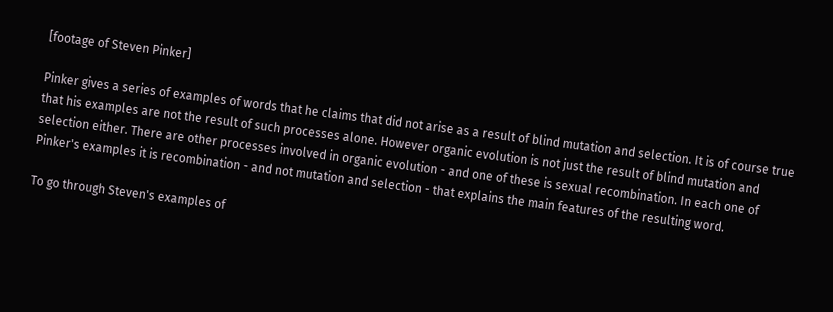[footage of Steven Pinker]

Pinker gives a series of examples of words that he claims that did not arise as a result of blind mutation and selection. It is of course true that his examples are not the result of such processes alone. However organic evolution is not just the result of blind mutation and selection either. There are other processes involved in organic evolution - and one of these is sexual recombination. In each one of Pinker's examples it is recombination - and not mutation and selection - that explains the main features of the resulting word.

To go through Steven's examples of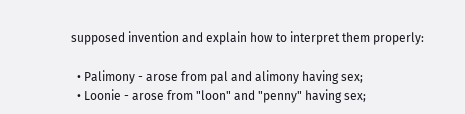supposed invention and explain how to interpret them properly:

  • Palimony - arose from pal and alimony having sex;
  • Loonie - arose from "loon" and "penny" having sex;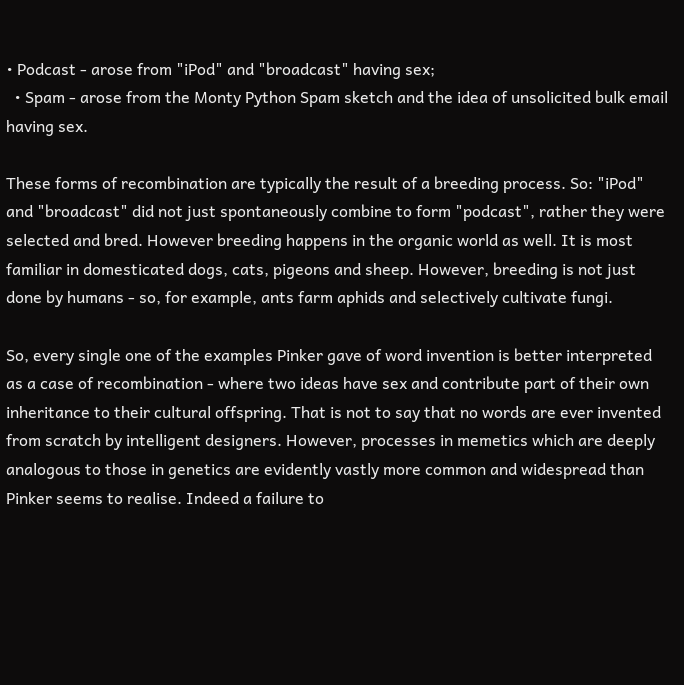• Podcast - arose from "iPod" and "broadcast" having sex;
  • Spam - arose from the Monty Python Spam sketch and the idea of unsolicited bulk email having sex.

These forms of recombination are typically the result of a breeding process. So: "iPod" and "broadcast" did not just spontaneously combine to form "podcast", rather they were selected and bred. However breeding happens in the organic world as well. It is most familiar in domesticated dogs, cats, pigeons and sheep. However, breeding is not just done by humans - so, for example, ants farm aphids and selectively cultivate fungi.

So, every single one of the examples Pinker gave of word invention is better interpreted as a case of recombination - where two ideas have sex and contribute part of their own inheritance to their cultural offspring. That is not to say that no words are ever invented from scratch by intelligent designers. However, processes in memetics which are deeply analogous to those in genetics are evidently vastly more common and widespread than Pinker seems to realise. Indeed a failure to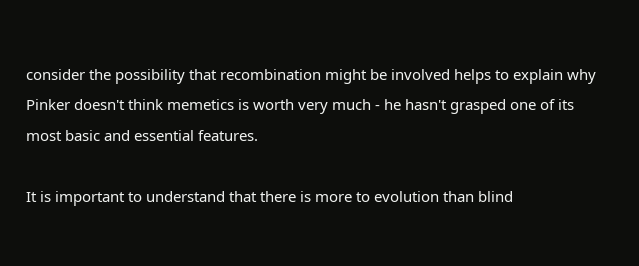consider the possibility that recombination might be involved helps to explain why Pinker doesn't think memetics is worth very much - he hasn't grasped one of its most basic and essential features.

It is important to understand that there is more to evolution than blind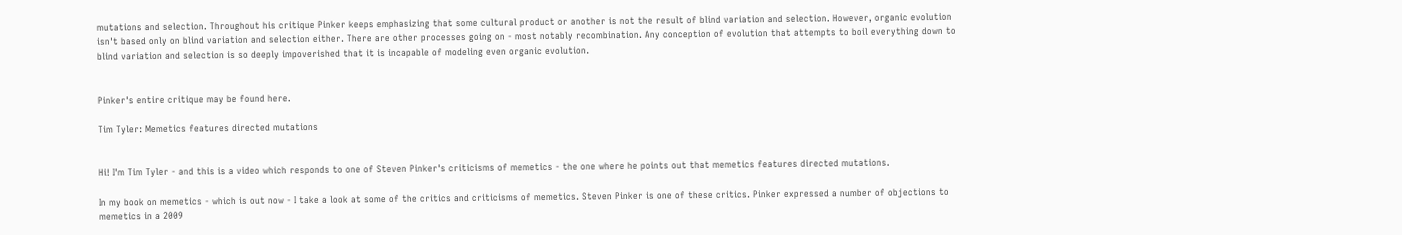mutations and selection. Throughout his critique Pinker keeps emphasizing that some cultural product or another is not the result of blind variation and selection. However, organic evolution isn't based only on blind variation and selection either. There are other processes going on - most notably recombination. Any conception of evolution that attempts to boil everything down to blind variation and selection is so deeply impoverished that it is incapable of modeling even organic evolution.


Pinker's entire critique may be found here.

Tim Tyler: Memetics features directed mutations


Hi! I'm Tim Tyler - and this is a video which responds to one of Steven Pinker's criticisms of memetics - the one where he points out that memetics features directed mutations.

In my book on memetics - which is out now - I take a look at some of the critics and criticisms of memetics. Steven Pinker is one of these critics. Pinker expressed a number of objections to memetics in a 2009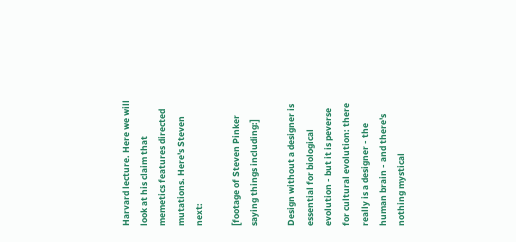Harvard lecture. Here we will look at his claim that memetics features directed mutations. Here's Steven next:

[footage of Steven Pinker saying things including:]

Design without a designer is essential for biological evolution - but it is peverse for cultural evolution: there really is a designer - the human brain - and there's nothing mystical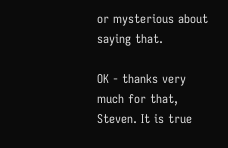or mysterious about saying that.

OK - thanks very much for that, Steven. It is true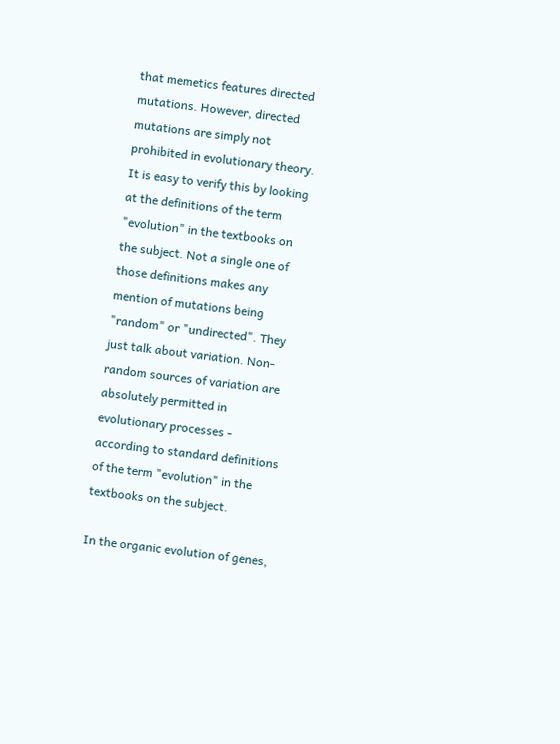that memetics features directed mutations. However, directed mutations are simply not prohibited in evolutionary theory. It is easy to verify this by looking at the definitions of the term "evolution" in the textbooks on the subject. Not a single one of those definitions makes any mention of mutations being "random" or "undirected". They just talk about variation. Non-random sources of variation are absolutely permitted in evolutionary processes - according to standard definitions of the term "evolution" in the textbooks on the subject.

In the organic evolution of genes,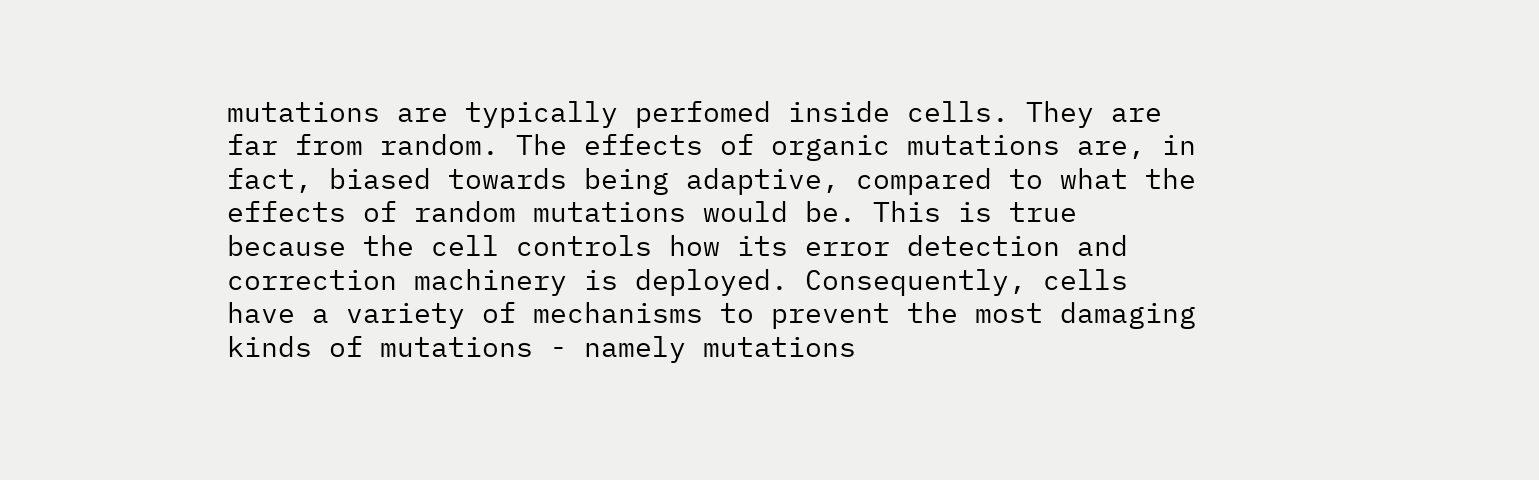mutations are typically perfomed inside cells. They are far from random. The effects of organic mutations are, in fact, biased towards being adaptive, compared to what the effects of random mutations would be. This is true because the cell controls how its error detection and correction machinery is deployed. Consequently, cells have a variety of mechanisms to prevent the most damaging kinds of mutations - namely mutations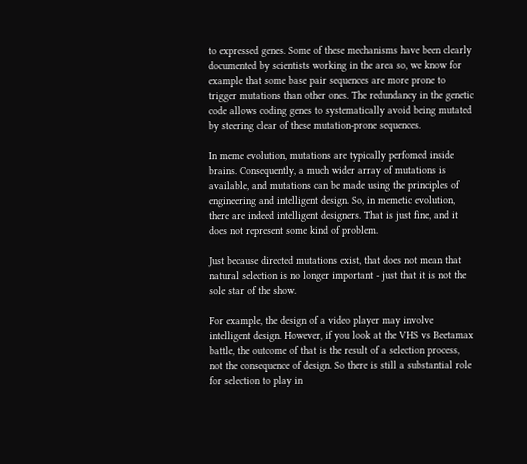to expressed genes. Some of these mechanisms have been clearly documented by scientists working in the area so, we know for example that some base pair sequences are more prone to trigger mutations than other ones. The redundancy in the genetic code allows coding genes to systematically avoid being mutated by steering clear of these mutation-prone sequences.

In meme evolution, mutations are typically perfomed inside brains. Consequently, a much wider array of mutations is available, and mutations can be made using the principles of engineering and intelligent design. So, in memetic evolution, there are indeed intelligent designers. That is just fine, and it does not represent some kind of problem.

Just because directed mutations exist, that does not mean that natural selection is no longer important - just that it is not the sole star of the show.

For example, the design of a video player may involve intelligent design. However, if you look at the VHS vs Beetamax battle, the outcome of that is the result of a selection process, not the consequence of design. So there is still a substantial role for selection to play in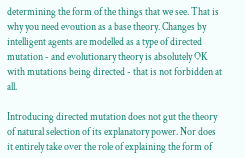determining the form of the things that we see. That is why you need evoution as a base theory. Changes by intelligent agents are modelled as a type of directed mutation - and evolutionary theory is absolutely OK with mutations being directed - that is not forbidden at all.

Introducing directed mutation does not gut the theory of natural selection of its explanatory power. Nor does it entirely take over the role of explaining the form of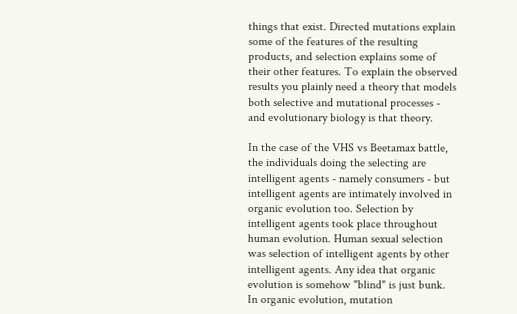things that exist. Directed mutations explain some of the features of the resulting products, and selection explains some of their other features. To explain the observed results you plainly need a theory that models both selective and mutational processes - and evolutionary biology is that theory.

In the case of the VHS vs Beetamax battle, the individuals doing the selecting are intelligent agents - namely consumers - but intelligent agents are intimately involved in organic evolution too. Selection by intelligent agents took place throughout human evolution. Human sexual selection was selection of intelligent agents by other intelligent agents. Any idea that organic evolution is somehow "blind" is just bunk. In organic evolution, mutation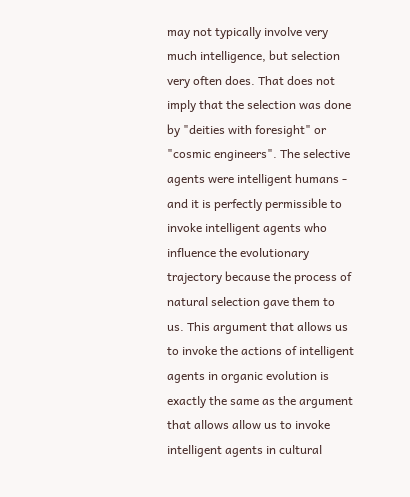may not typically involve very much intelligence, but selection very often does. That does not imply that the selection was done by "deities with foresight" or "cosmic engineers". The selective agents were intelligent humans - and it is perfectly permissible to invoke intelligent agents who influence the evolutionary trajectory because the process of natural selection gave them to us. This argument that allows us to invoke the actions of intelligent agents in organic evolution is exactly the same as the argument that allows allow us to invoke intelligent agents in cultural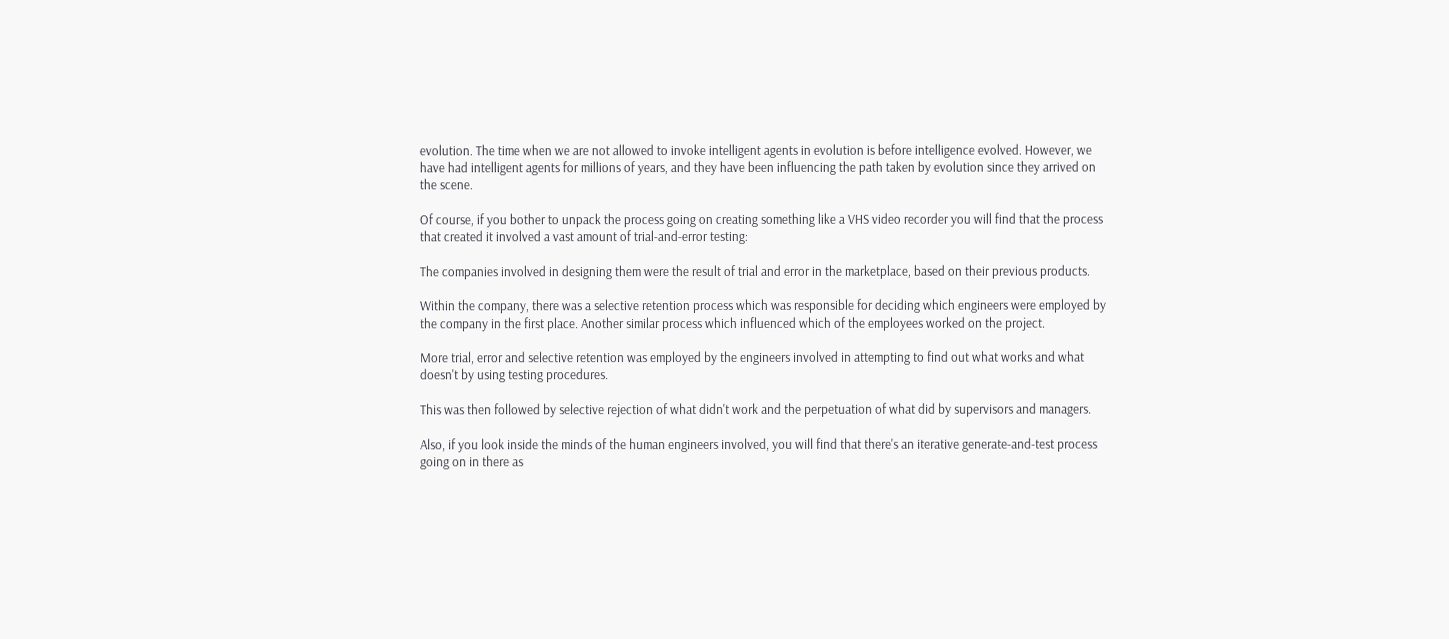evolution. The time when we are not allowed to invoke intelligent agents in evolution is before intelligence evolved. However, we have had intelligent agents for millions of years, and they have been influencing the path taken by evolution since they arrived on the scene.

Of course, if you bother to unpack the process going on creating something like a VHS video recorder you will find that the process that created it involved a vast amount of trial-and-error testing:

The companies involved in designing them were the result of trial and error in the marketplace, based on their previous products.

Within the company, there was a selective retention process which was responsible for deciding which engineers were employed by the company in the first place. Another similar process which influenced which of the employees worked on the project.

More trial, error and selective retention was employed by the engineers involved in attempting to find out what works and what doesn't by using testing procedures.

This was then followed by selective rejection of what didn't work and the perpetuation of what did by supervisors and managers.

Also, if you look inside the minds of the human engineers involved, you will find that there's an iterative generate-and-test process going on in there as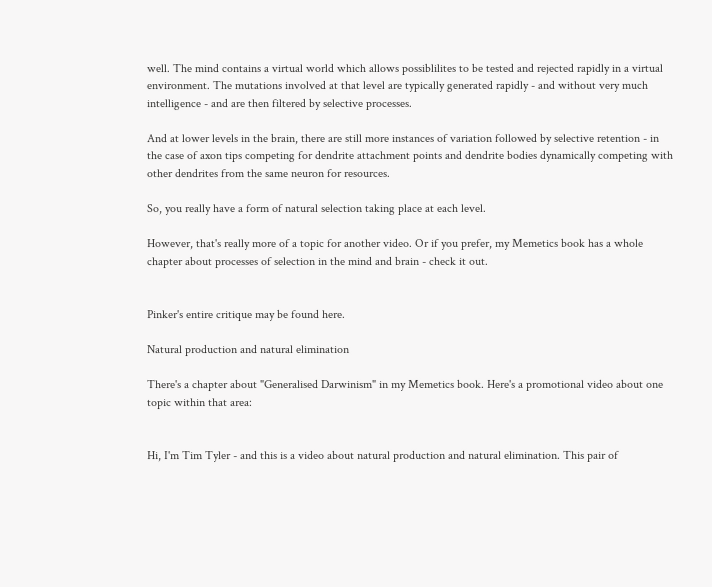well. The mind contains a virtual world which allows possiblilites to be tested and rejected rapidly in a virtual environment. The mutations involved at that level are typically generated rapidly - and without very much intelligence - and are then filtered by selective processes.

And at lower levels in the brain, there are still more instances of variation followed by selective retention - in the case of axon tips competing for dendrite attachment points and dendrite bodies dynamically competing with other dendrites from the same neuron for resources.

So, you really have a form of natural selection taking place at each level.

However, that's really more of a topic for another video. Or if you prefer, my Memetics book has a whole chapter about processes of selection in the mind and brain - check it out.


Pinker's entire critique may be found here.

Natural production and natural elimination

There's a chapter about "Generalised Darwinism" in my Memetics book. Here's a promotional video about one topic within that area:


Hi, I'm Tim Tyler - and this is a video about natural production and natural elimination. This pair of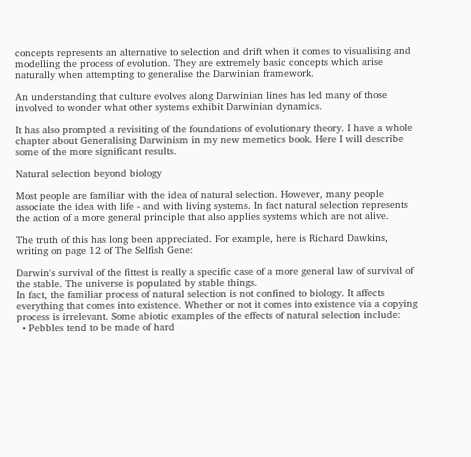concepts represents an alternative to selection and drift when it comes to visualising and modelling the process of evolution. They are extremely basic concepts which arise naturally when attempting to generalise the Darwinian framework.

An understanding that culture evolves along Darwinian lines has led many of those involved to wonder what other systems exhibit Darwinian dynamics.

It has also prompted a revisiting of the foundations of evolutionary theory. I have a whole chapter about Generalising Darwinism in my new memetics book. Here I will describe some of the more significant results.

Natural selection beyond biology

Most people are familiar with the idea of natural selection. However, many people associate the idea with life - and with living systems. In fact natural selection represents the action of a more general principle that also applies systems which are not alive.

The truth of this has long been appreciated. For example, here is Richard Dawkins, writing on page 12 of The Selfish Gene:

Darwin's survival of the fittest is really a specific case of a more general law of survival of the stable. The universe is populated by stable things.
In fact, the familiar process of natural selection is not confined to biology. It affects everything that comes into existence. Whether or not it comes into existence via a copying process is irrelevant. Some abiotic examples of the effects of natural selection include:
  • Pebbles tend to be made of hard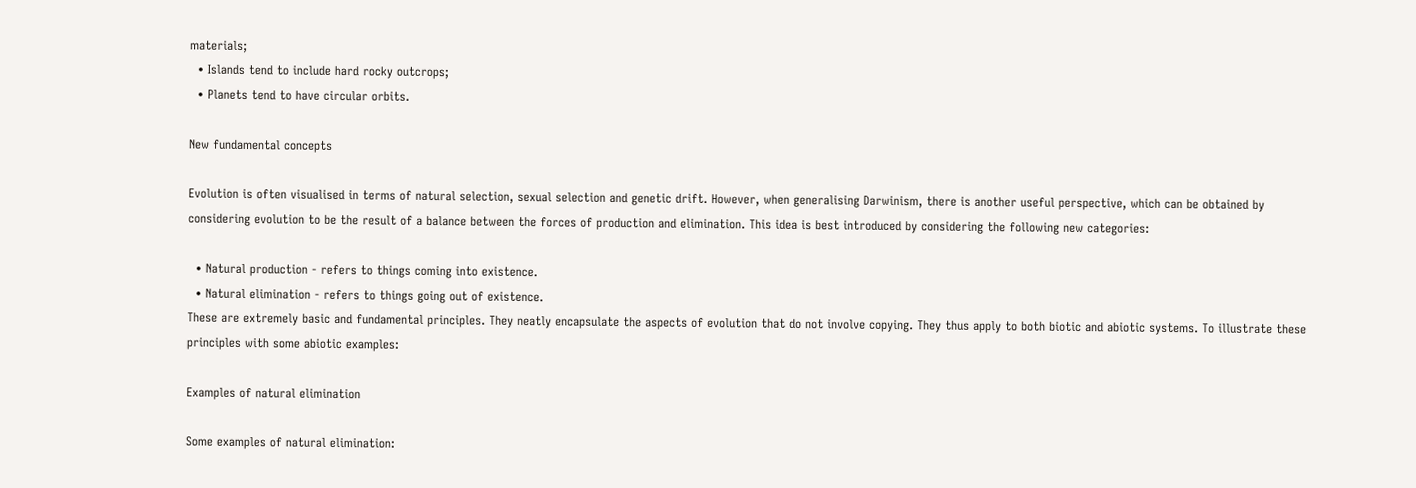materials;
  • Islands tend to include hard rocky outcrops;
  • Planets tend to have circular orbits.

New fundamental concepts

Evolution is often visualised in terms of natural selection, sexual selection and genetic drift. However, when generalising Darwinism, there is another useful perspective, which can be obtained by considering evolution to be the result of a balance between the forces of production and elimination. This idea is best introduced by considering the following new categories:

  • Natural production - refers to things coming into existence.
  • Natural elimination - refers to things going out of existence.
These are extremely basic and fundamental principles. They neatly encapsulate the aspects of evolution that do not involve copying. They thus apply to both biotic and abiotic systems. To illustrate these principles with some abiotic examples:

Examples of natural elimination

Some examples of natural elimination: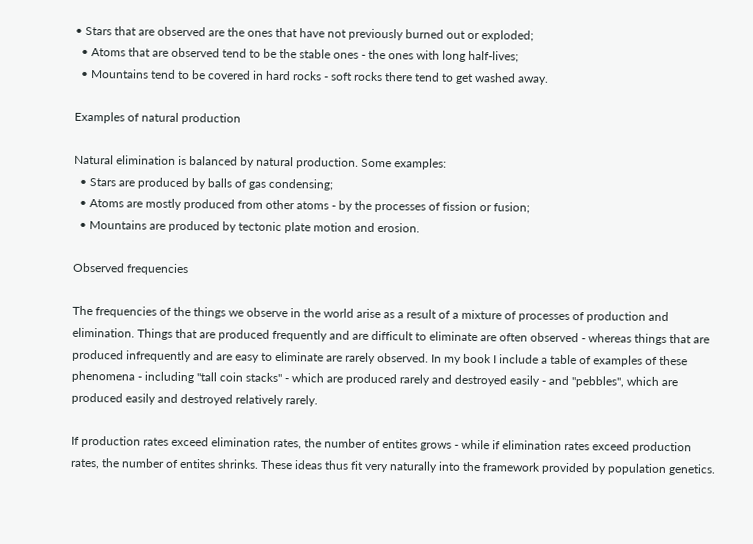• Stars that are observed are the ones that have not previously burned out or exploded;
  • Atoms that are observed tend to be the stable ones - the ones with long half-lives;
  • Mountains tend to be covered in hard rocks - soft rocks there tend to get washed away.

Examples of natural production

Natural elimination is balanced by natural production. Some examples:
  • Stars are produced by balls of gas condensing;
  • Atoms are mostly produced from other atoms - by the processes of fission or fusion;
  • Mountains are produced by tectonic plate motion and erosion.

Observed frequencies

The frequencies of the things we observe in the world arise as a result of a mixture of processes of production and elimination. Things that are produced frequently and are difficult to eliminate are often observed - whereas things that are produced infrequently and are easy to eliminate are rarely observed. In my book I include a table of examples of these phenomena - including "tall coin stacks" - which are produced rarely and destroyed easily - and "pebbles", which are produced easily and destroyed relatively rarely.

If production rates exceed elimination rates, the number of entites grows - while if elimination rates exceed production rates, the number of entites shrinks. These ideas thus fit very naturally into the framework provided by population genetics.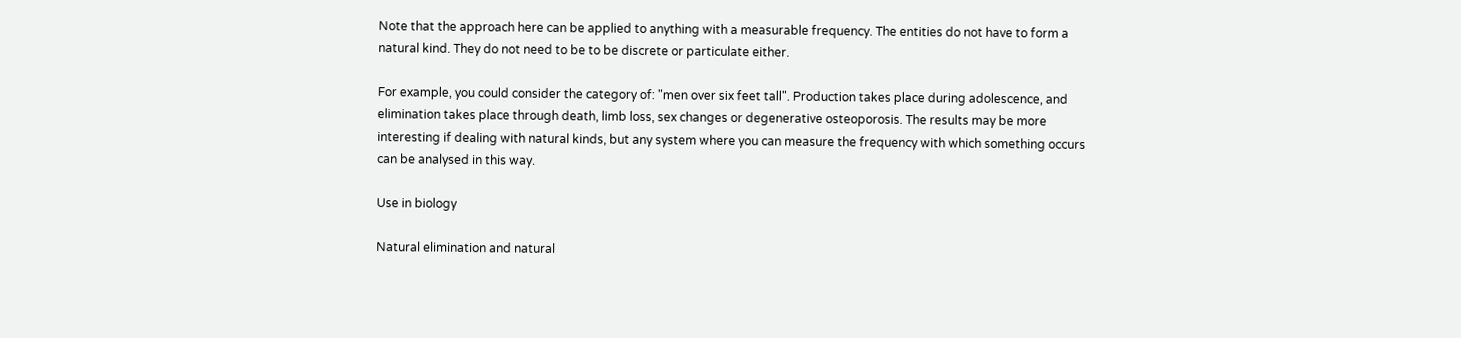Note that the approach here can be applied to anything with a measurable frequency. The entities do not have to form a natural kind. They do not need to be to be discrete or particulate either.

For example, you could consider the category of: "men over six feet tall". Production takes place during adolescence, and elimination takes place through death, limb loss, sex changes or degenerative osteoporosis. The results may be more interesting if dealing with natural kinds, but any system where you can measure the frequency with which something occurs can be analysed in this way.

Use in biology

Natural elimination and natural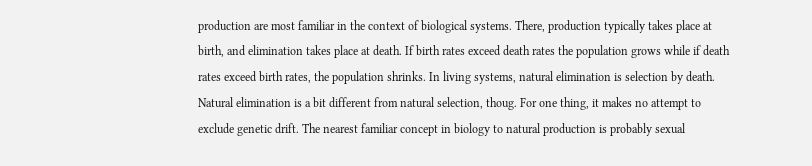production are most familiar in the context of biological systems. There, production typically takes place at birth, and elimination takes place at death. If birth rates exceed death rates the population grows while if death rates exceed birth rates, the population shrinks. In living systems, natural elimination is selection by death. Natural elimination is a bit different from natural selection, thoug. For one thing, it makes no attempt to exclude genetic drift. The nearest familiar concept in biology to natural production is probably sexual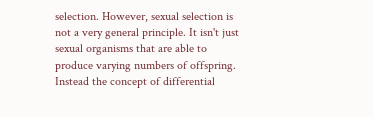selection. However, sexual selection is not a very general principle. It isn't just sexual organisms that are able to produce varying numbers of offspring. Instead the concept of differential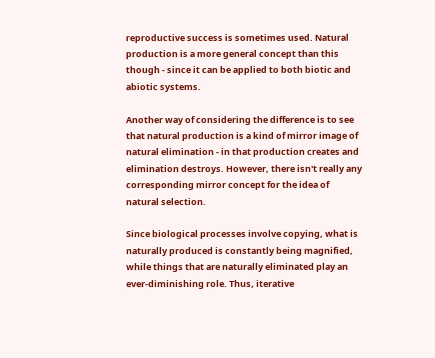reproductive success is sometimes used. Natural production is a more general concept than this though - since it can be applied to both biotic and abiotic systems.

Another way of considering the difference is to see that natural production is a kind of mirror image of natural elimination - in that production creates and elimination destroys. However, there isn't really any corresponding mirror concept for the idea of natural selection.

Since biological processes involve copying, what is naturally produced is constantly being magnified, while things that are naturally eliminated play an ever-diminishing role. Thus, iterative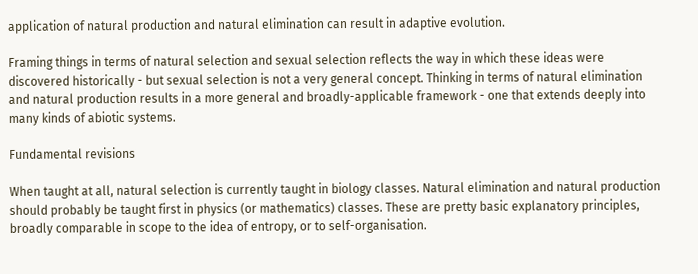application of natural production and natural elimination can result in adaptive evolution.

Framing things in terms of natural selection and sexual selection reflects the way in which these ideas were discovered historically - but sexual selection is not a very general concept. Thinking in terms of natural elimination and natural production results in a more general and broadly-applicable framework - one that extends deeply into many kinds of abiotic systems.

Fundamental revisions

When taught at all, natural selection is currently taught in biology classes. Natural elimination and natural production should probably be taught first in physics (or mathematics) classes. These are pretty basic explanatory principles, broadly comparable in scope to the idea of entropy, or to self-organisation.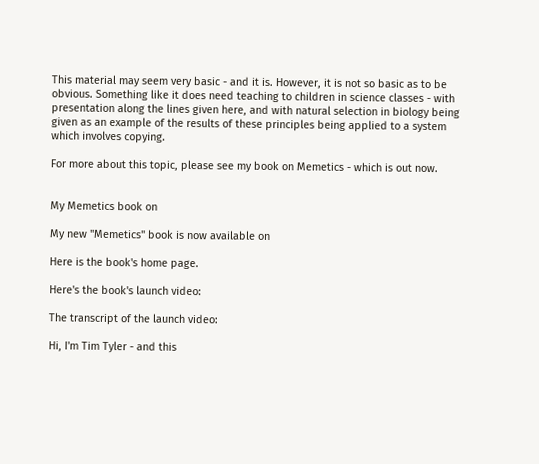This material may seem very basic - and it is. However, it is not so basic as to be obvious. Something like it does need teaching to children in science classes - with presentation along the lines given here, and with natural selection in biology being given as an example of the results of these principles being applied to a system which involves copying.

For more about this topic, please see my book on Memetics - which is out now.


My Memetics book on

My new "Memetics" book is now available on

Here is the book's home page.

Here's the book's launch video:

The transcript of the launch video:

Hi, I'm Tim Tyler - and this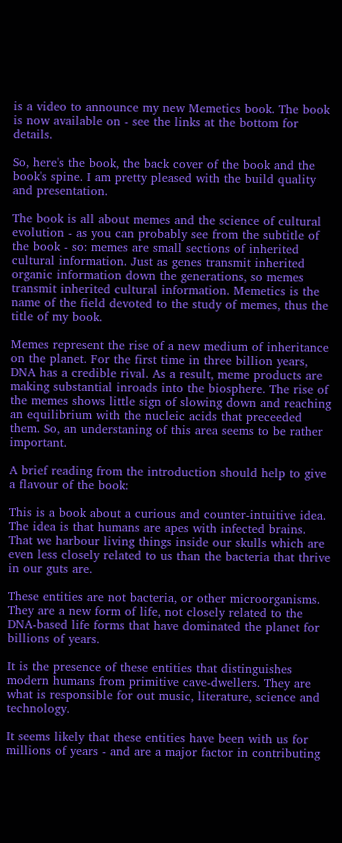is a video to announce my new Memetics book. The book is now available on - see the links at the bottom for details.

So, here's the book, the back cover of the book and the book's spine. I am pretty pleased with the build quality and presentation.

The book is all about memes and the science of cultural evolution - as you can probably see from the subtitle of the book - so: memes are small sections of inherited cultural information. Just as genes transmit inherited organic information down the generations, so memes transmit inherited cultural information. Memetics is the name of the field devoted to the study of memes, thus the title of my book.

Memes represent the rise of a new medium of inheritance on the planet. For the first time in three billion years, DNA has a credible rival. As a result, meme products are making substantial inroads into the biosphere. The rise of the memes shows little sign of slowing down and reaching an equilibrium with the nucleic acids that preceeded them. So, an understaning of this area seems to be rather important.

A brief reading from the introduction should help to give a flavour of the book:

This is a book about a curious and counter-intuitive idea. The idea is that humans are apes with infected brains. That we harbour living things inside our skulls which are even less closely related to us than the bacteria that thrive in our guts are.

These entities are not bacteria, or other microorganisms. They are a new form of life, not closely related to the DNA-based life forms that have dominated the planet for billions of years.

It is the presence of these entities that distinguishes modern humans from primitive cave-dwellers. They are what is responsible for out music, literature, science and technology.

It seems likely that these entities have been with us for millions of years - and are a major factor in contributing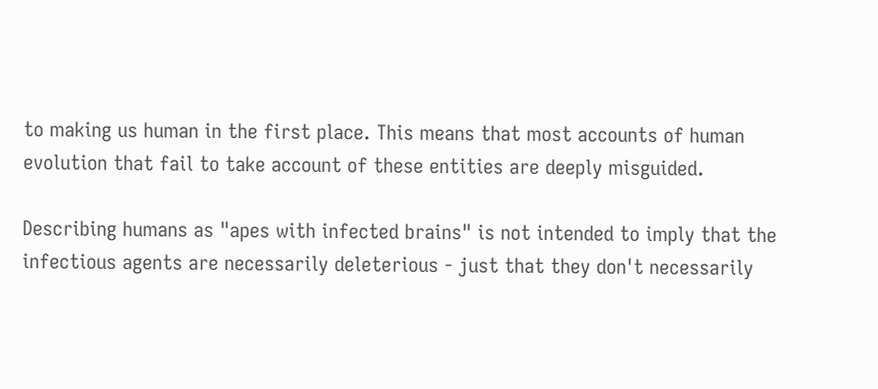to making us human in the first place. This means that most accounts of human evolution that fail to take account of these entities are deeply misguided.

Describing humans as "apes with infected brains" is not intended to imply that the infectious agents are necessarily deleterious - just that they don't necessarily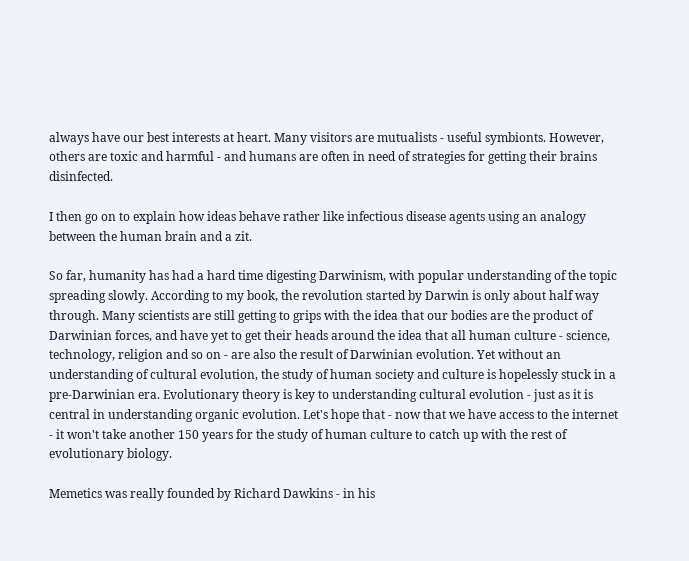always have our best interests at heart. Many visitors are mutualists - useful symbionts. However, others are toxic and harmful - and humans are often in need of strategies for getting their brains disinfected.

I then go on to explain how ideas behave rather like infectious disease agents using an analogy between the human brain and a zit.

So far, humanity has had a hard time digesting Darwinism, with popular understanding of the topic spreading slowly. According to my book, the revolution started by Darwin is only about half way through. Many scientists are still getting to grips with the idea that our bodies are the product of Darwinian forces, and have yet to get their heads around the idea that all human culture - science, technology, religion and so on - are also the result of Darwinian evolution. Yet without an understanding of cultural evolution, the study of human society and culture is hopelessly stuck in a pre-Darwinian era. Evolutionary theory is key to understanding cultural evolution - just as it is central in understanding organic evolution. Let's hope that - now that we have access to the internet - it won't take another 150 years for the study of human culture to catch up with the rest of evolutionary biology.

Memetics was really founded by Richard Dawkins - in his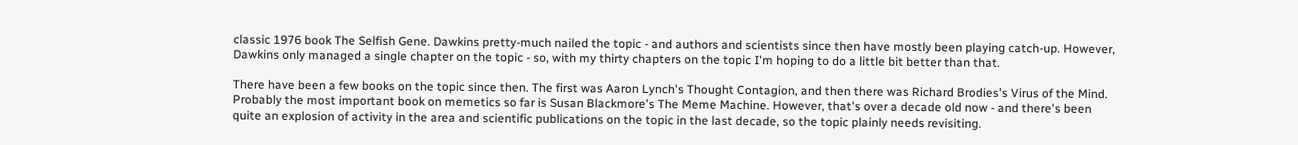classic 1976 book The Selfish Gene. Dawkins pretty-much nailed the topic - and authors and scientists since then have mostly been playing catch-up. However, Dawkins only managed a single chapter on the topic - so, with my thirty chapters on the topic I'm hoping to do a little bit better than that.

There have been a few books on the topic since then. The first was Aaron Lynch's Thought Contagion, and then there was Richard Brodies's Virus of the Mind. Probably the most important book on memetics so far is Susan Blackmore's The Meme Machine. However, that's over a decade old now - and there's been quite an explosion of activity in the area and scientific publications on the topic in the last decade, so the topic plainly needs revisiting.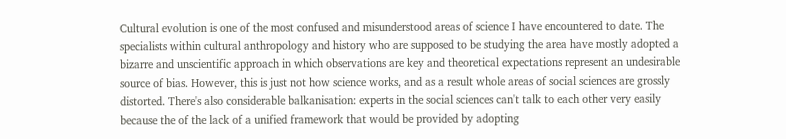Cultural evolution is one of the most confused and misunderstood areas of science I have encountered to date. The specialists within cultural anthropology and history who are supposed to be studying the area have mostly adopted a bizarre and unscientific approach in which observations are key and theoretical expectations represent an undesirable source of bias. However, this is just not how science works, and as a result whole areas of social sciences are grossly distorted. There's also considerable balkanisation: experts in the social sciences can't talk to each other very easily because the of the lack of a unified framework that would be provided by adopting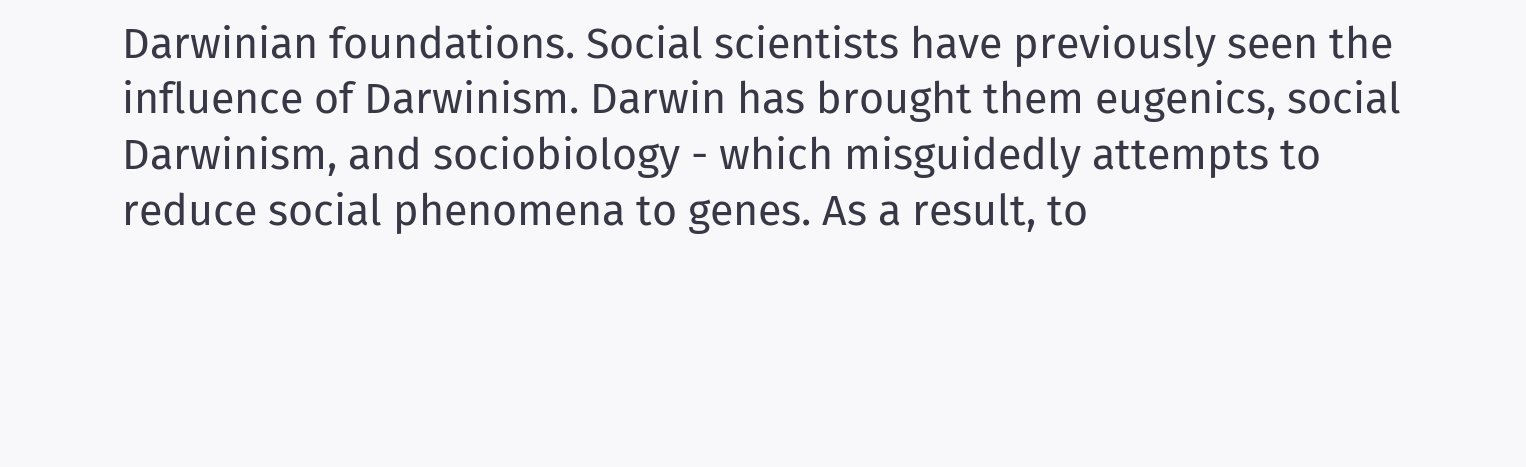Darwinian foundations. Social scientists have previously seen the influence of Darwinism. Darwin has brought them eugenics, social Darwinism, and sociobiology - which misguidedly attempts to reduce social phenomena to genes. As a result, to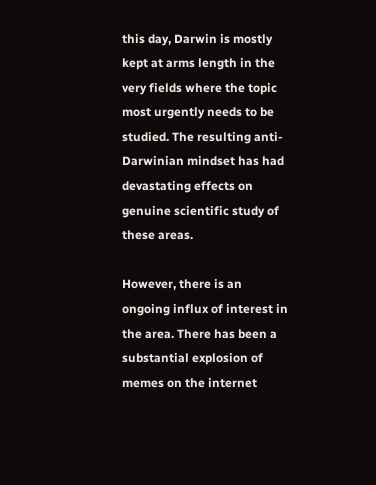this day, Darwin is mostly kept at arms length in the very fields where the topic most urgently needs to be studied. The resulting anti-Darwinian mindset has had devastating effects on genuine scientific study of these areas.

However, there is an ongoing influx of interest in the area. There has been a substantial explosion of memes on the internet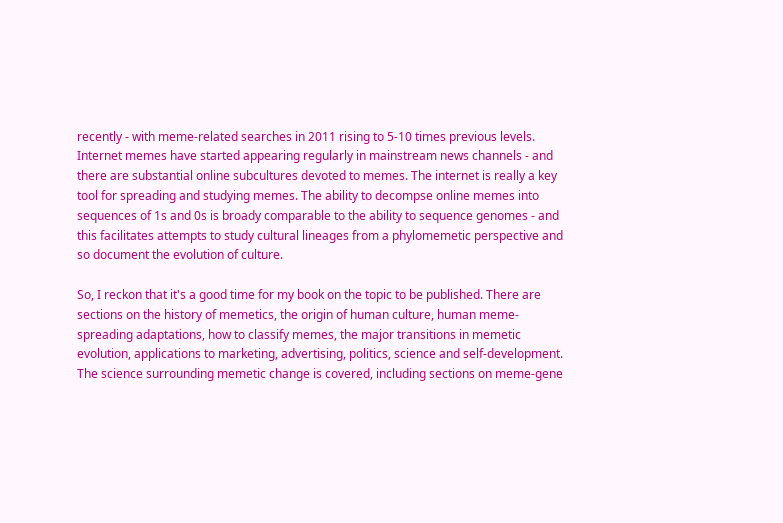recently - with meme-related searches in 2011 rising to 5-10 times previous levels. Internet memes have started appearing regularly in mainstream news channels - and there are substantial online subcultures devoted to memes. The internet is really a key tool for spreading and studying memes. The ability to decompse online memes into sequences of 1s and 0s is broady comparable to the ability to sequence genomes - and this facilitates attempts to study cultural lineages from a phylomemetic perspective and so document the evolution of culture.

So, I reckon that it's a good time for my book on the topic to be published. There are sections on the history of memetics, the origin of human culture, human meme-spreading adaptations, how to classify memes, the major transitions in memetic evolution, applications to marketing, advertising, politics, science and self-development. The science surrounding memetic change is covered, including sections on meme-gene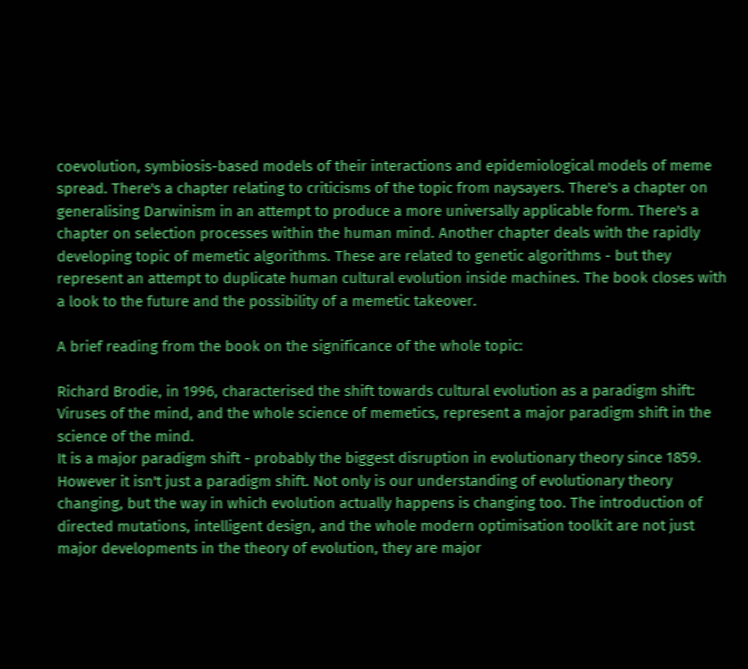coevolution, symbiosis-based models of their interactions and epidemiological models of meme spread. There's a chapter relating to criticisms of the topic from naysayers. There's a chapter on generalising Darwinism in an attempt to produce a more universally applicable form. There's a chapter on selection processes within the human mind. Another chapter deals with the rapidly developing topic of memetic algorithms. These are related to genetic algorithms - but they represent an attempt to duplicate human cultural evolution inside machines. The book closes with a look to the future and the possibility of a memetic takeover.

A brief reading from the book on the significance of the whole topic:

Richard Brodie, in 1996, characterised the shift towards cultural evolution as a paradigm shift:
Viruses of the mind, and the whole science of memetics, represent a major paradigm shift in the science of the mind.
It is a major paradigm shift - probably the biggest disruption in evolutionary theory since 1859. However it isn't just a paradigm shift. Not only is our understanding of evolutionary theory changing, but the way in which evolution actually happens is changing too. The introduction of directed mutations, intelligent design, and the whole modern optimisation toolkit are not just major developments in the theory of evolution, they are major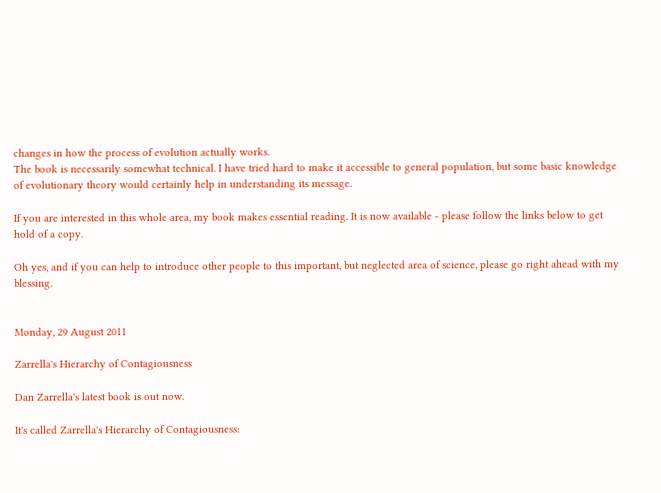changes in how the process of evolution actually works.
The book is necessarily somewhat technical. I have tried hard to make it accessible to general population, but some basic knowledge of evolutionary theory would certainly help in understanding its message.

If you are interested in this whole area, my book makes essential reading. It is now available - please follow the links below to get hold of a copy.

Oh yes, and if you can help to introduce other people to this important, but neglected area of science, please go right ahead with my blessing.


Monday, 29 August 2011

Zarrella's Hierarchy of Contagiousness

Dan Zarrella's latest book is out now.

It's called Zarrella's Hierarchy of Contagiousness: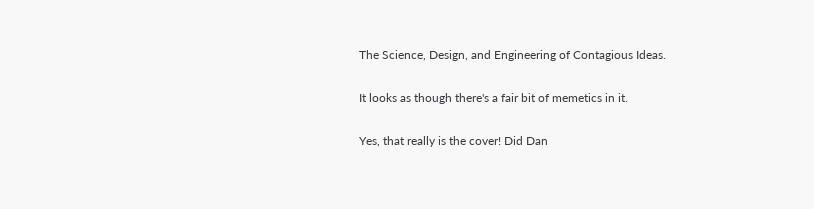The Science, Design, and Engineering of Contagious Ideas.

It looks as though there's a fair bit of memetics in it.

Yes, that really is the cover! Did Dan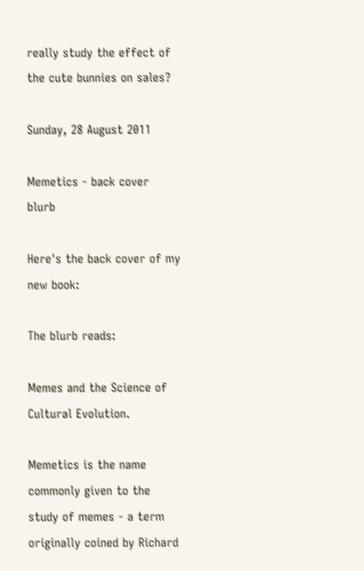really study the effect of the cute bunnies on sales?

Sunday, 28 August 2011

Memetics - back cover blurb

Here's the back cover of my new book:

The blurb reads:

Memes and the Science of Cultural Evolution.

Memetics is the name commonly given to the study of memes - a term originally coined by Richard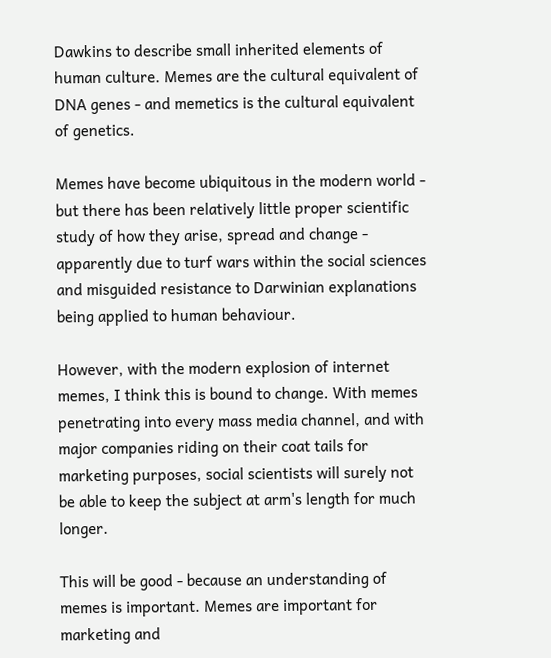Dawkins to describe small inherited elements of human culture. Memes are the cultural equivalent of DNA genes - and memetics is the cultural equivalent of genetics.

Memes have become ubiquitous in the modern world - but there has been relatively little proper scientific study of how they arise, spread and change - apparently due to turf wars within the social sciences and misguided resistance to Darwinian explanations being applied to human behaviour.

However, with the modern explosion of internet memes, I think this is bound to change. With memes penetrating into every mass media channel, and with major companies riding on their coat tails for marketing purposes, social scientists will surely not be able to keep the subject at arm's length for much longer.

This will be good - because an understanding of memes is important. Memes are important for marketing and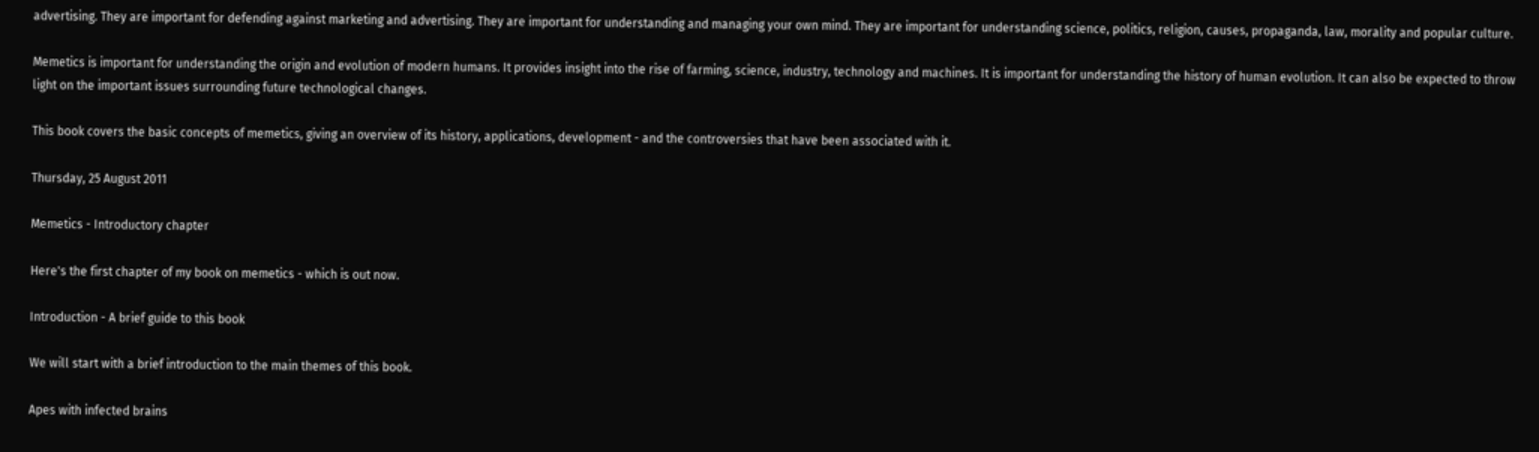advertising. They are important for defending against marketing and advertising. They are important for understanding and managing your own mind. They are important for understanding science, politics, religion, causes, propaganda, law, morality and popular culture.

Memetics is important for understanding the origin and evolution of modern humans. It provides insight into the rise of farming, science, industry, technology and machines. It is important for understanding the history of human evolution. It can also be expected to throw light on the important issues surrounding future technological changes.

This book covers the basic concepts of memetics, giving an overview of its history, applications, development - and the controversies that have been associated with it.

Thursday, 25 August 2011

Memetics - Introductory chapter

Here's the first chapter of my book on memetics - which is out now.

Introduction - A brief guide to this book

We will start with a brief introduction to the main themes of this book.

Apes with infected brains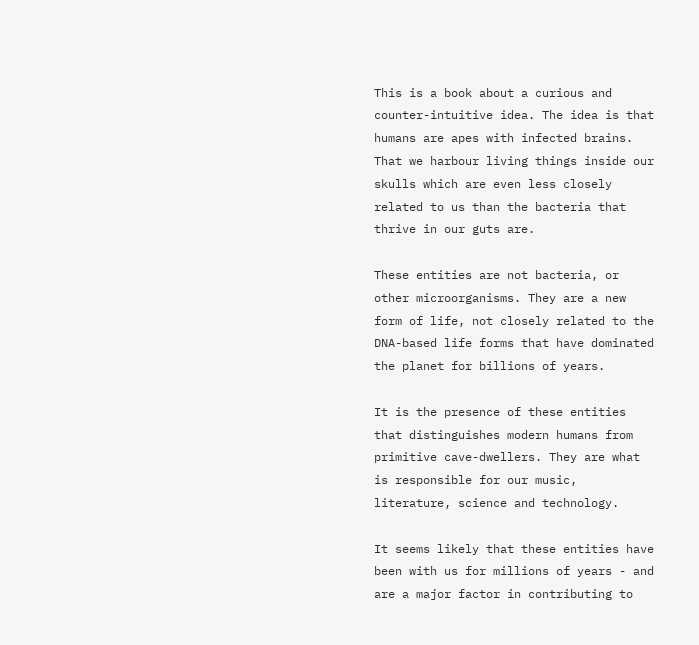This is a book about a curious and counter-intuitive idea. The idea is that humans are apes with infected brains. That we harbour living things inside our skulls which are even less closely related to us than the bacteria that thrive in our guts are.

These entities are not bacteria, or other microorganisms. They are a new form of life, not closely related to the DNA-based life forms that have dominated the planet for billions of years.

It is the presence of these entities that distinguishes modern humans from primitive cave-dwellers. They are what is responsible for our music, literature, science and technology.

It seems likely that these entities have been with us for millions of years - and are a major factor in contributing to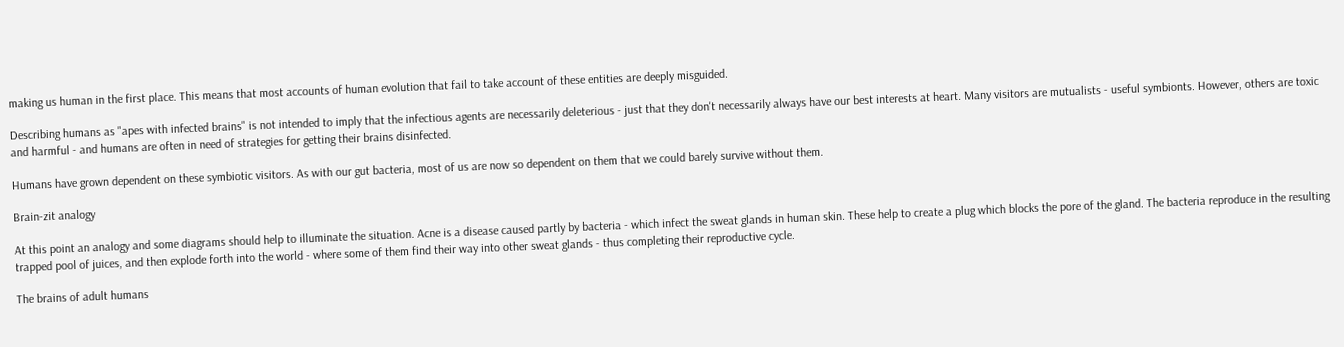making us human in the first place. This means that most accounts of human evolution that fail to take account of these entities are deeply misguided.

Describing humans as "apes with infected brains" is not intended to imply that the infectious agents are necessarily deleterious - just that they don't necessarily always have our best interests at heart. Many visitors are mutualists - useful symbionts. However, others are toxic and harmful - and humans are often in need of strategies for getting their brains disinfected.

Humans have grown dependent on these symbiotic visitors. As with our gut bacteria, most of us are now so dependent on them that we could barely survive without them.

Brain-zit analogy

At this point an analogy and some diagrams should help to illuminate the situation. Acne is a disease caused partly by bacteria - which infect the sweat glands in human skin. These help to create a plug which blocks the pore of the gland. The bacteria reproduce in the resulting trapped pool of juices, and then explode forth into the world - where some of them find their way into other sweat glands - thus completing their reproductive cycle.

The brains of adult humans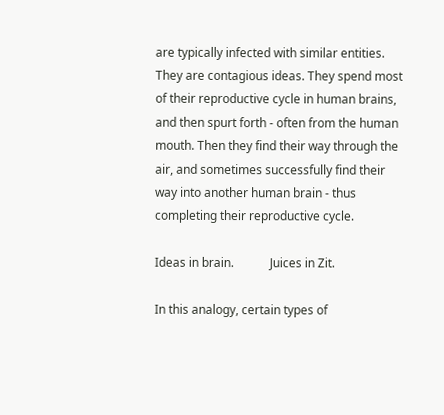are typically infected with similar entities. They are contagious ideas. They spend most of their reproductive cycle in human brains, and then spurt forth - often from the human mouth. Then they find their way through the air, and sometimes successfully find their way into another human brain - thus completing their reproductive cycle.

Ideas in brain.            Juices in Zit.

In this analogy, certain types of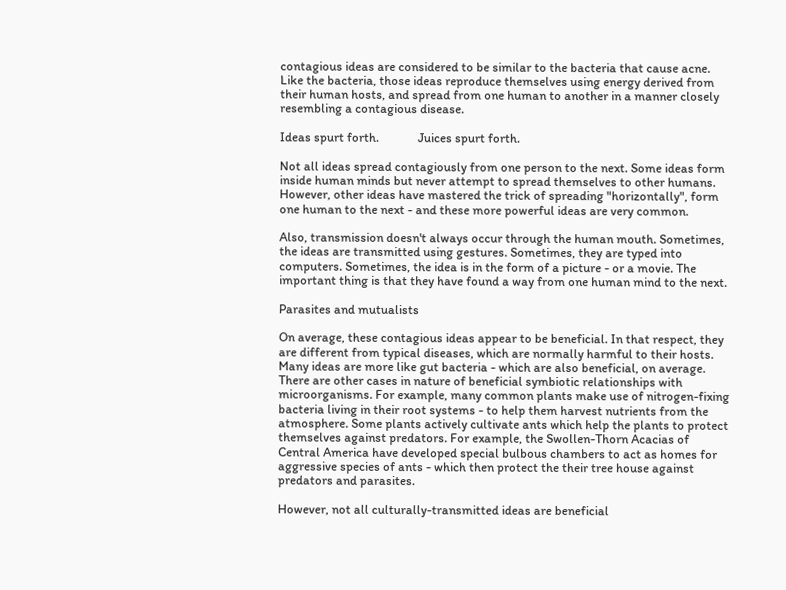contagious ideas are considered to be similar to the bacteria that cause acne. Like the bacteria, those ideas reproduce themselves using energy derived from their human hosts, and spread from one human to another in a manner closely resembling a contagious disease.

Ideas spurt forth.             Juices spurt forth.

Not all ideas spread contagiously from one person to the next. Some ideas form inside human minds but never attempt to spread themselves to other humans. However, other ideas have mastered the trick of spreading "horizontally", form one human to the next - and these more powerful ideas are very common.

Also, transmission doesn't always occur through the human mouth. Sometimes, the ideas are transmitted using gestures. Sometimes, they are typed into computers. Sometimes, the idea is in the form of a picture - or a movie. The important thing is that they have found a way from one human mind to the next.

Parasites and mutualists

On average, these contagious ideas appear to be beneficial. In that respect, they are different from typical diseases, which are normally harmful to their hosts. Many ideas are more like gut bacteria - which are also beneficial, on average. There are other cases in nature of beneficial symbiotic relationships with microorganisms. For example, many common plants make use of nitrogen-fixing bacteria living in their root systems - to help them harvest nutrients from the atmosphere. Some plants actively cultivate ants which help the plants to protect themselves against predators. For example, the Swollen-Thorn Acacias of Central America have developed special bulbous chambers to act as homes for aggressive species of ants - which then protect the their tree house against predators and parasites.

However, not all culturally-transmitted ideas are beneficial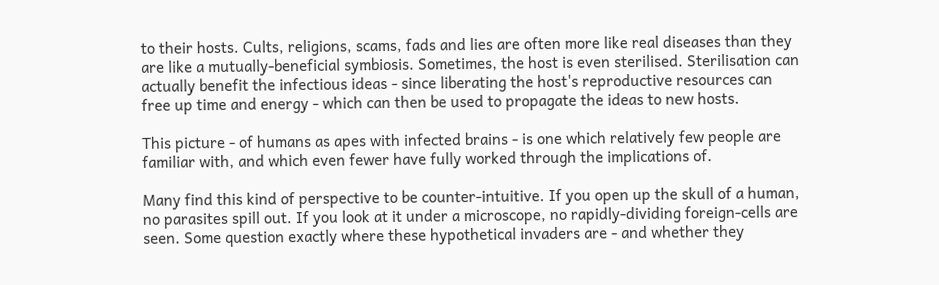to their hosts. Cults, religions, scams, fads and lies are often more like real diseases than they are like a mutually-beneficial symbiosis. Sometimes, the host is even sterilised. Sterilisation can actually benefit the infectious ideas - since liberating the host's reproductive resources can free up time and energy - which can then be used to propagate the ideas to new hosts.

This picture - of humans as apes with infected brains - is one which relatively few people are familiar with, and which even fewer have fully worked through the implications of.

Many find this kind of perspective to be counter-intuitive. If you open up the skull of a human, no parasites spill out. If you look at it under a microscope, no rapidly-dividing foreign-cells are seen. Some question exactly where these hypothetical invaders are - and whether they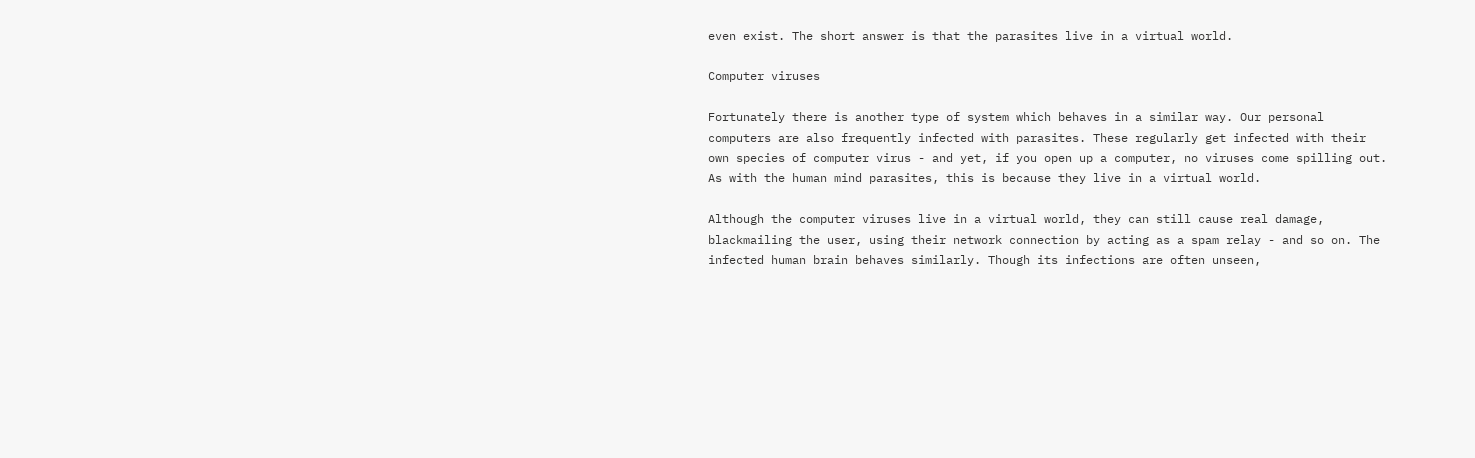even exist. The short answer is that the parasites live in a virtual world.

Computer viruses

Fortunately there is another type of system which behaves in a similar way. Our personal computers are also frequently infected with parasites. These regularly get infected with their own species of computer virus - and yet, if you open up a computer, no viruses come spilling out. As with the human mind parasites, this is because they live in a virtual world.

Although the computer viruses live in a virtual world, they can still cause real damage, blackmailing the user, using their network connection by acting as a spam relay - and so on. The infected human brain behaves similarly. Though its infections are often unseen,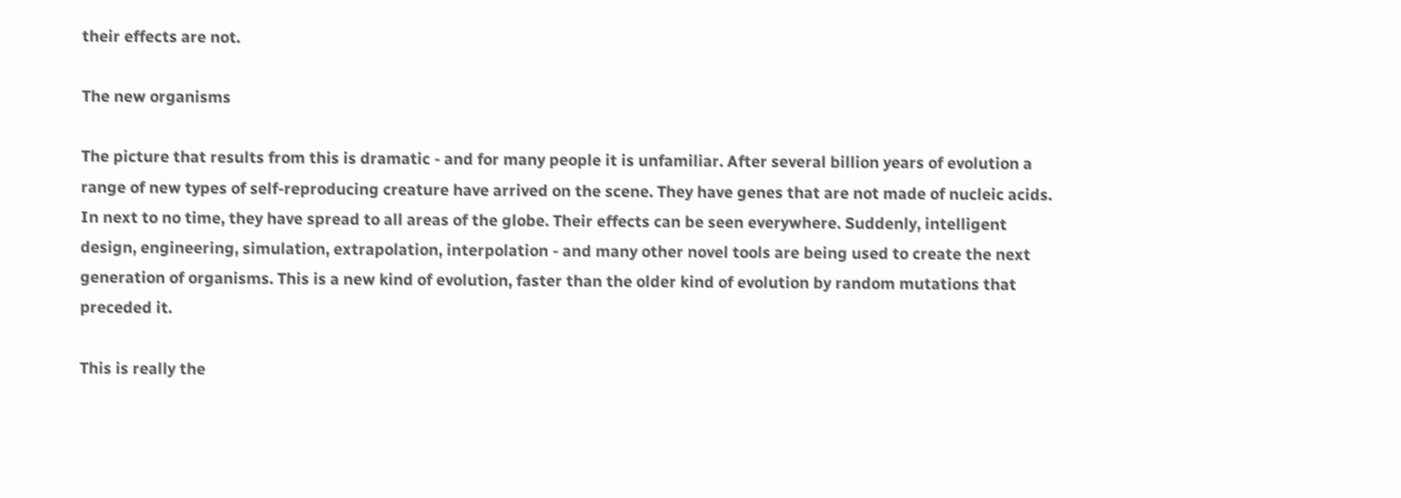their effects are not.

The new organisms

The picture that results from this is dramatic - and for many people it is unfamiliar. After several billion years of evolution a range of new types of self-reproducing creature have arrived on the scene. They have genes that are not made of nucleic acids. In next to no time, they have spread to all areas of the globe. Their effects can be seen everywhere. Suddenly, intelligent design, engineering, simulation, extrapolation, interpolation - and many other novel tools are being used to create the next generation of organisms. This is a new kind of evolution, faster than the older kind of evolution by random mutations that preceded it.

This is really the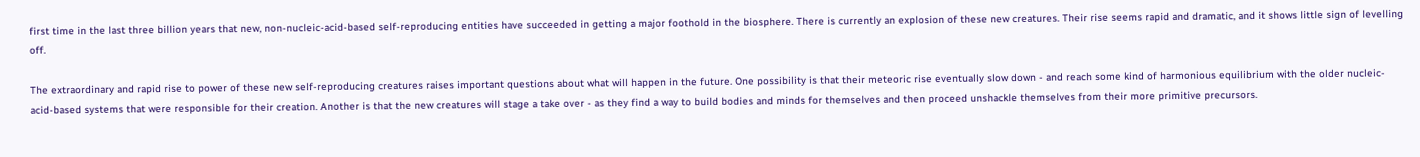first time in the last three billion years that new, non-nucleic-acid-based self-reproducing entities have succeeded in getting a major foothold in the biosphere. There is currently an explosion of these new creatures. Their rise seems rapid and dramatic, and it shows little sign of levelling off.

The extraordinary and rapid rise to power of these new self-reproducing creatures raises important questions about what will happen in the future. One possibility is that their meteoric rise eventually slow down - and reach some kind of harmonious equilibrium with the older nucleic-acid-based systems that were responsible for their creation. Another is that the new creatures will stage a take over - as they find a way to build bodies and minds for themselves and then proceed unshackle themselves from their more primitive precursors.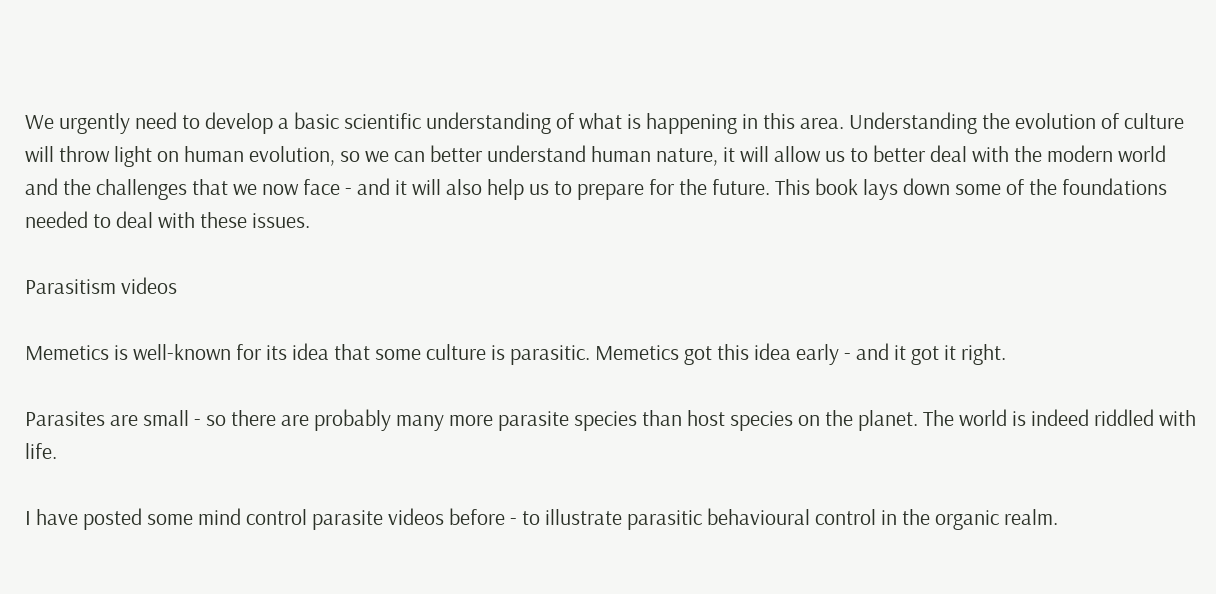We urgently need to develop a basic scientific understanding of what is happening in this area. Understanding the evolution of culture will throw light on human evolution, so we can better understand human nature, it will allow us to better deal with the modern world and the challenges that we now face - and it will also help us to prepare for the future. This book lays down some of the foundations needed to deal with these issues.

Parasitism videos

Memetics is well-known for its idea that some culture is parasitic. Memetics got this idea early - and it got it right.

Parasites are small - so there are probably many more parasite species than host species on the planet. The world is indeed riddled with life.

I have posted some mind control parasite videos before - to illustrate parasitic behavioural control in the organic realm.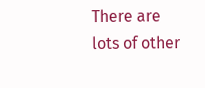There are lots of other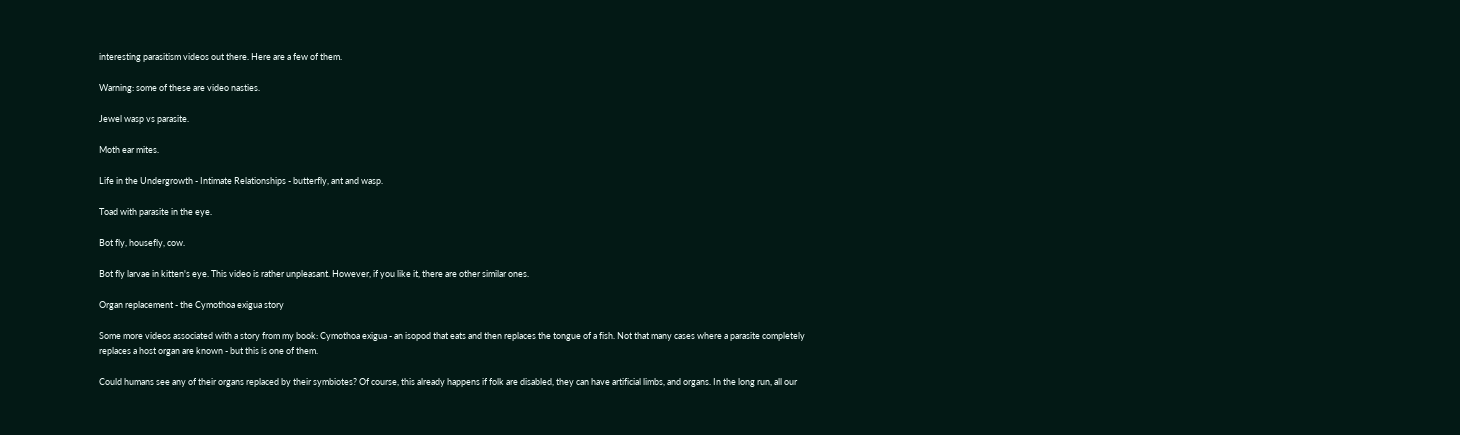interesting parasitism videos out there. Here are a few of them.

Warning: some of these are video nasties.

Jewel wasp vs parasite.

Moth ear mites.

Life in the Undergrowth - Intimate Relationships - butterfly, ant and wasp.

Toad with parasite in the eye.

Bot fly, housefly, cow.

Bot fly larvae in kitten's eye. This video is rather unpleasant. However, if you like it, there are other similar ones.

Organ replacement - the Cymothoa exigua story

Some more videos associated with a story from my book: Cymothoa exigua - an isopod that eats and then replaces the tongue of a fish. Not that many cases where a parasite completely replaces a host organ are known - but this is one of them.

Could humans see any of their organs replaced by their symbiotes? Of course, this already happens if folk are disabled, they can have artificial limbs, and organs. In the long run, all our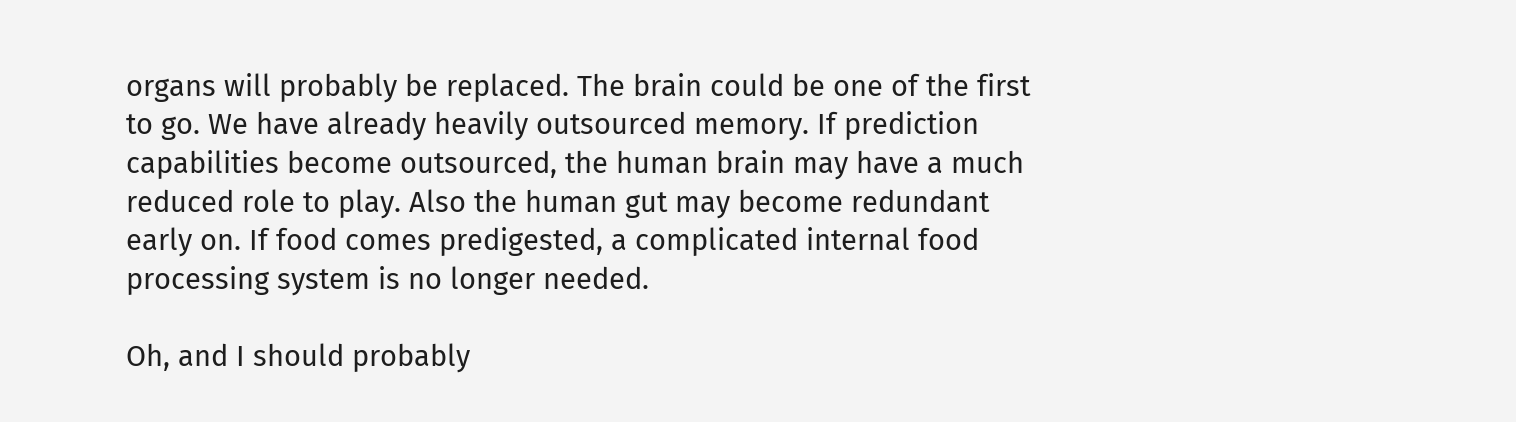organs will probably be replaced. The brain could be one of the first to go. We have already heavily outsourced memory. If prediction capabilities become outsourced, the human brain may have a much reduced role to play. Also the human gut may become redundant early on. If food comes predigested, a complicated internal food processing system is no longer needed.

Oh, and I should probably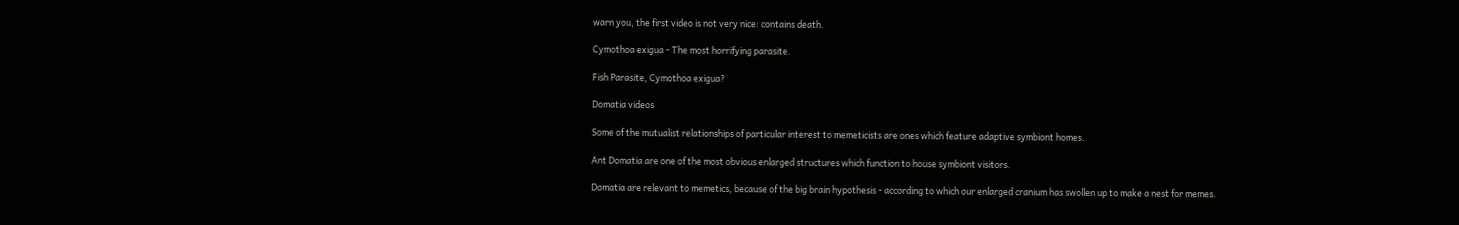warn you, the first video is not very nice: contains death.

Cymothoa exigua - The most horrifying parasite.

Fish Parasite, Cymothoa exigua?

Domatia videos

Some of the mutualist relationships of particular interest to memeticists are ones which feature adaptive symbiont homes.

Ant Domatia are one of the most obvious enlarged structures which function to house symbiont visitors.

Domatia are relevant to memetics, because of the big brain hypothesis - according to which our enlarged cranium has swollen up to make a nest for memes.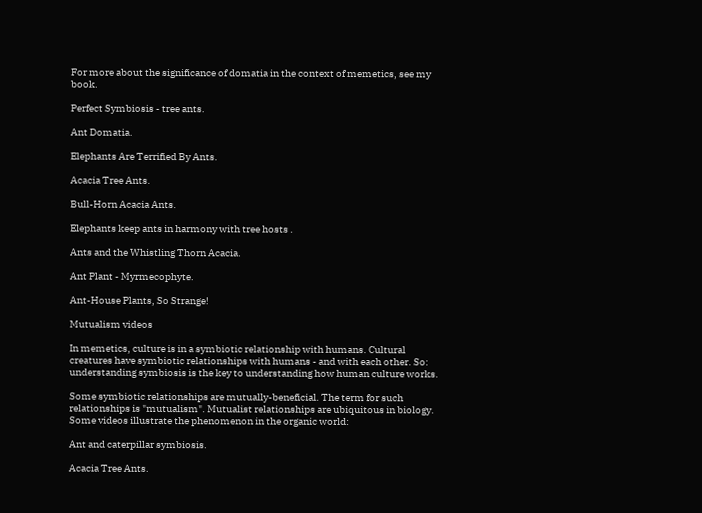For more about the significance of domatia in the context of memetics, see my book.

Perfect Symbiosis - tree ants.

Ant Domatia.

Elephants Are Terrified By Ants.

Acacia Tree Ants.

Bull-Horn Acacia Ants.

Elephants keep ants in harmony with tree hosts .

Ants and the Whistling Thorn Acacia.

Ant Plant - Myrmecophyte.

Ant-House Plants, So Strange!

Mutualism videos

In memetics, culture is in a symbiotic relationship with humans. Cultural creatures have symbiotic relationships with humans - and with each other. So: understanding symbiosis is the key to understanding how human culture works.

Some symbiotic relationships are mutually-beneficial. The term for such relationships is "mutualism". Mutualist relationships are ubiquitous in biology. Some videos illustrate the phenomenon in the organic world:

Ant and caterpillar symbiosis.

Acacia Tree Ants.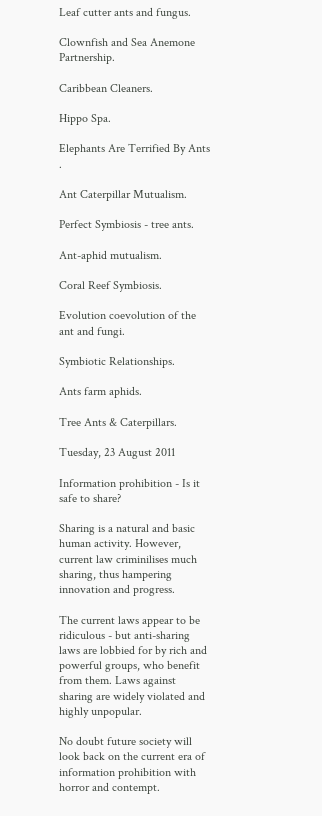Leaf cutter ants and fungus.

Clownfish and Sea Anemone Partnership.

Caribbean Cleaners.

Hippo Spa.

Elephants Are Terrified By Ants .

Ant Caterpillar Mutualism.

Perfect Symbiosis - tree ants.

Ant-aphid mutualism.

Coral Reef Symbiosis.

Evolution coevolution of the ant and fungi.

Symbiotic Relationships.

Ants farm aphids.

Tree Ants & Caterpillars.

Tuesday, 23 August 2011

Information prohibition - Is it safe to share?

Sharing is a natural and basic human activity. However, current law criminilises much sharing, thus hampering innovation and progress.

The current laws appear to be ridiculous - but anti-sharing laws are lobbied for by rich and powerful groups, who benefit from them. Laws against sharing are widely violated and highly unpopular.

No doubt future society will look back on the current era of information prohibition with horror and contempt.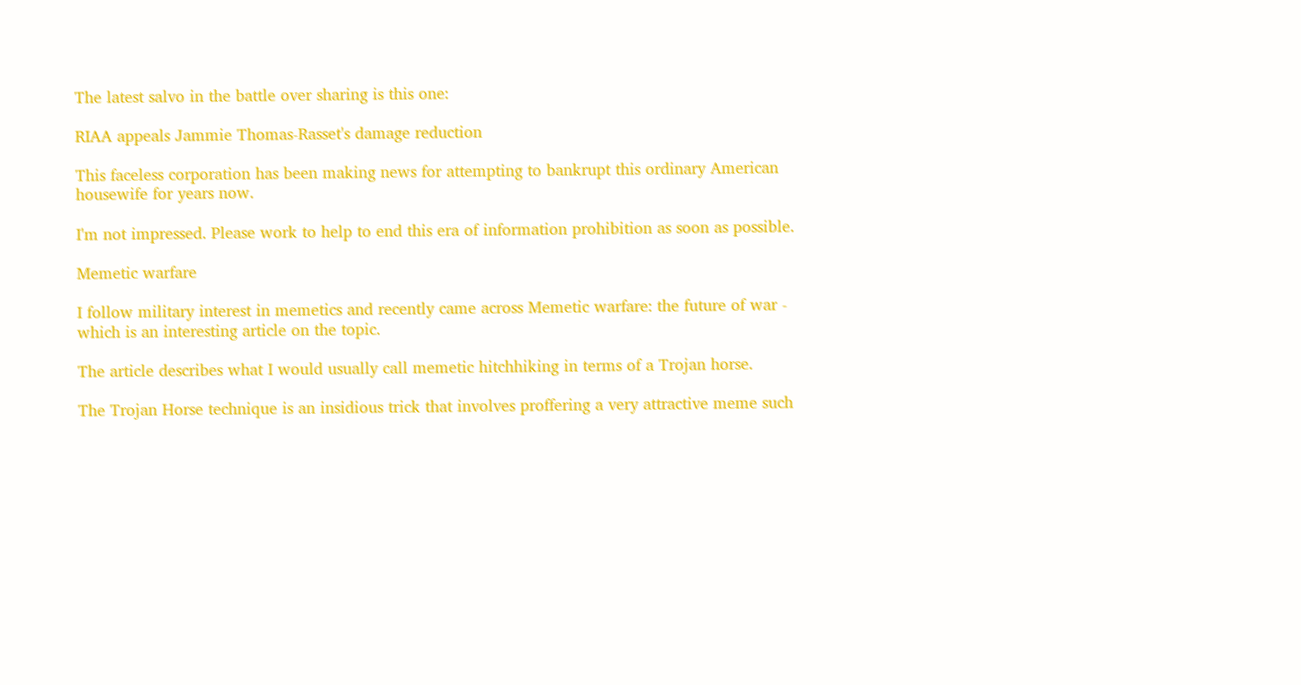The latest salvo in the battle over sharing is this one:

RIAA appeals Jammie Thomas-Rasset's damage reduction

This faceless corporation has been making news for attempting to bankrupt this ordinary American housewife for years now.

I'm not impressed. Please work to help to end this era of information prohibition as soon as possible.

Memetic warfare

I follow military interest in memetics and recently came across Memetic warfare: the future of war - which is an interesting article on the topic.

The article describes what I would usually call memetic hitchhiking in terms of a Trojan horse.

The Trojan Horse technique is an insidious trick that involves proffering a very attractive meme such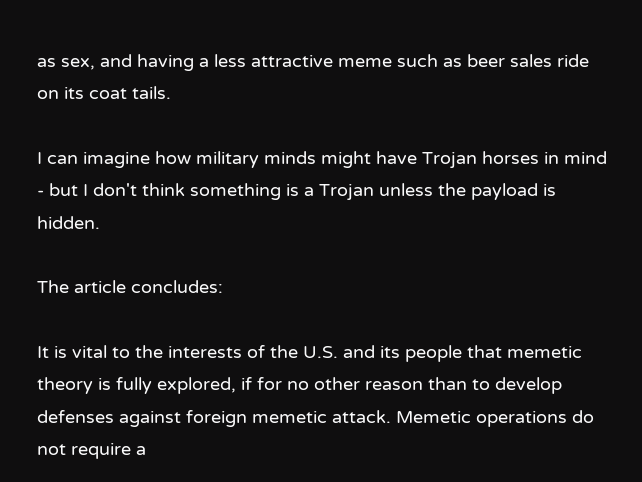as sex, and having a less attractive meme such as beer sales ride on its coat tails.

I can imagine how military minds might have Trojan horses in mind - but I don't think something is a Trojan unless the payload is hidden.

The article concludes:

It is vital to the interests of the U.S. and its people that memetic theory is fully explored, if for no other reason than to develop defenses against foreign memetic attack. Memetic operations do not require a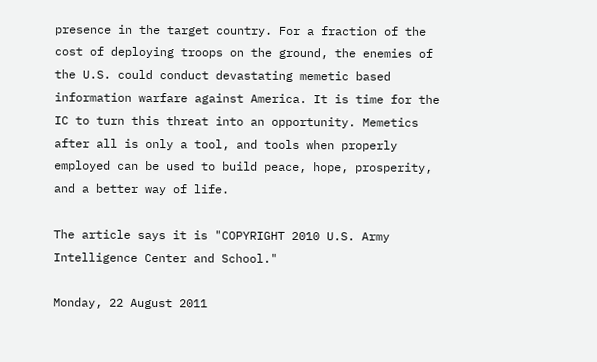presence in the target country. For a fraction of the cost of deploying troops on the ground, the enemies of the U.S. could conduct devastating memetic based information warfare against America. It is time for the IC to turn this threat into an opportunity. Memetics after all is only a tool, and tools when properly employed can be used to build peace, hope, prosperity, and a better way of life.

The article says it is "COPYRIGHT 2010 U.S. Army Intelligence Center and School."

Monday, 22 August 2011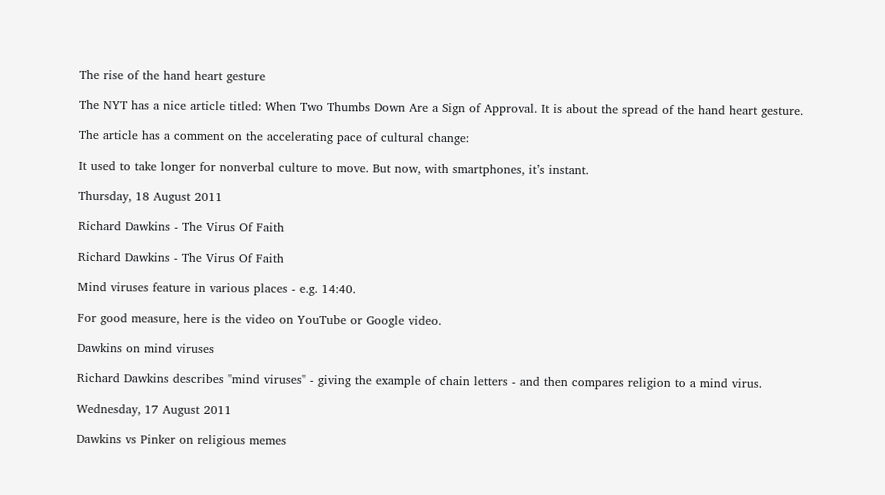The rise of the hand heart gesture

The NYT has a nice article titled: When Two Thumbs Down Are a Sign of Approval. It is about the spread of the hand heart gesture.

The article has a comment on the accelerating pace of cultural change:

It used to take longer for nonverbal culture to move. But now, with smartphones, it’s instant.

Thursday, 18 August 2011

Richard Dawkins - The Virus Of Faith

Richard Dawkins - The Virus Of Faith

Mind viruses feature in various places - e.g. 14:40.

For good measure, here is the video on YouTube or Google video.

Dawkins on mind viruses

Richard Dawkins describes "mind viruses" - giving the example of chain letters - and then compares religion to a mind virus.

Wednesday, 17 August 2011

Dawkins vs Pinker on religious memes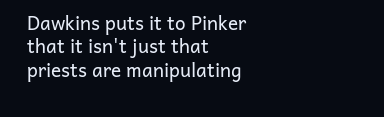Dawkins puts it to Pinker that it isn't just that priests are manipulating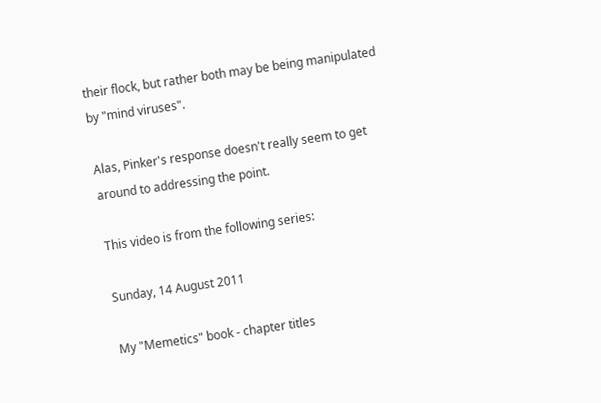their flock, but rather both may be being manipulated by "mind viruses".

Alas, Pinker's response doesn't really seem to get around to addressing the point.

This video is from the following series:

Sunday, 14 August 2011

My "Memetics" book - chapter titles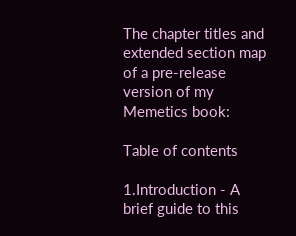The chapter titles and extended section map of a pre-release version of my Memetics book:

Table of contents

1.Introduction - A brief guide to this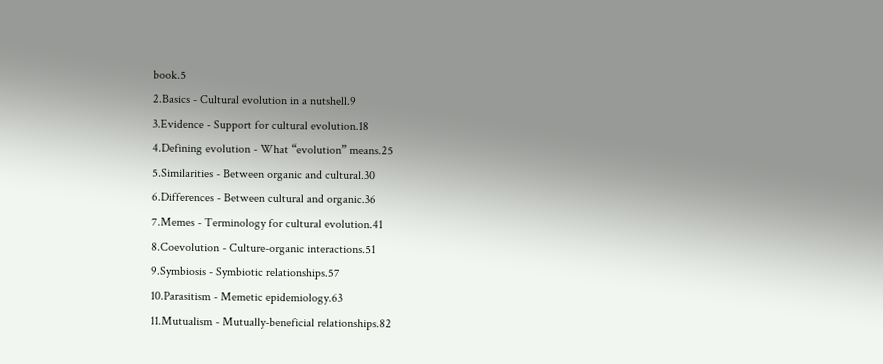book.5
2.Basics - Cultural evolution in a nutshell.9
3.Evidence - Support for cultural evolution.18
4.Defining evolution - What “evolution” means.25
5.Similarities - Between organic and cultural.30
6.Differences - Between cultural and organic.36
7.Memes - Terminology for cultural evolution.41
8.Coevolution - Culture-organic interactions.51
9.Symbiosis - Symbiotic relationships.57
10.Parasitism - Memetic epidemiology.63
11.Mutualism - Mutually-beneficial relationships.82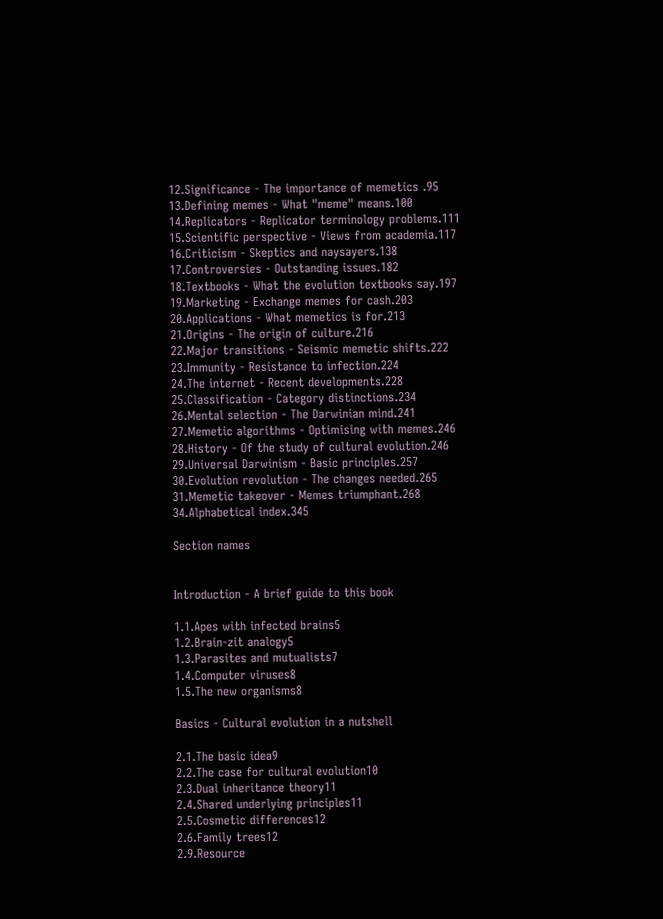12.Significance - The importance of memetics .95
13.Defining memes - What "meme" means.100
14.Replicators - Replicator terminology problems.111
15.Scientific perspective - Views from academia.117
16.Criticism - Skeptics and naysayers.138
17.Controversies - Outstanding issues.182
18.Textbooks - What the evolution textbooks say.197
19.Marketing - Exchange memes for cash.203
20.Applications - What memetics is for.213
21.Origins - The origin of culture.216
22.Major transitions - Seismic memetic shifts.222
23.Immunity - Resistance to infection.224
24.The internet - Recent developments.228
25.Classification - Category distinctions.234
26.Mental selection - The Darwinian mind.241
27.Memetic algorithms - Optimising with memes.246
28.History - Of the study of cultural evolution.246
29.Universal Darwinism - Basic principles.257
30.Evolution revolution - The changes needed.265
31.Memetic takeover - Memes triumphant.268
34.Alphabetical index.345

Section names


Introduction - A brief guide to this book

1.1.Apes with infected brains5
1.2.Brain-zit analogy5
1.3.Parasites and mutualists7
1.4.Computer viruses8
1.5.The new organisms8

Basics - Cultural evolution in a nutshell

2.1.The basic idea9
2.2.The case for cultural evolution10
2.3.Dual inheritance theory11
2.4.Shared underlying principles11
2.5.Cosmetic differences12
2.6.Family trees12
2.9.Resource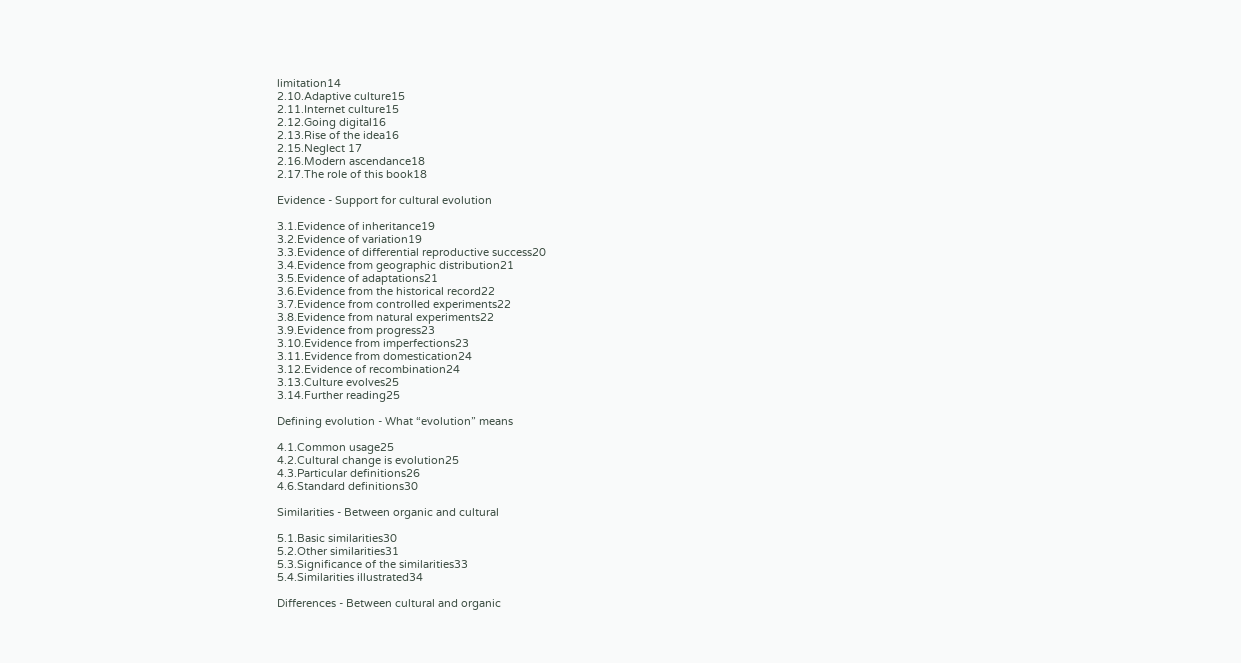limitation14
2.10.Adaptive culture15
2.11.Internet culture15
2.12.Going digital16
2.13.Rise of the idea16
2.15.Neglect 17
2.16.Modern ascendance18
2.17.The role of this book18

Evidence - Support for cultural evolution

3.1.Evidence of inheritance19
3.2.Evidence of variation19
3.3.Evidence of differential reproductive success20
3.4.Evidence from geographic distribution21
3.5.Evidence of adaptations21
3.6.Evidence from the historical record22
3.7.Evidence from controlled experiments22
3.8.Evidence from natural experiments22
3.9.Evidence from progress23
3.10.Evidence from imperfections23
3.11.Evidence from domestication24
3.12.Evidence of recombination24
3.13.Culture evolves25
3.14.Further reading25

Defining evolution - What “evolution” means

4.1.Common usage25
4.2.Cultural change is evolution25
4.3.Particular definitions26
4.6.Standard definitions30

Similarities - Between organic and cultural

5.1.Basic similarities30
5.2.Other similarities31
5.3.Significance of the similarities33
5.4.Similarities illustrated34

Differences - Between cultural and organic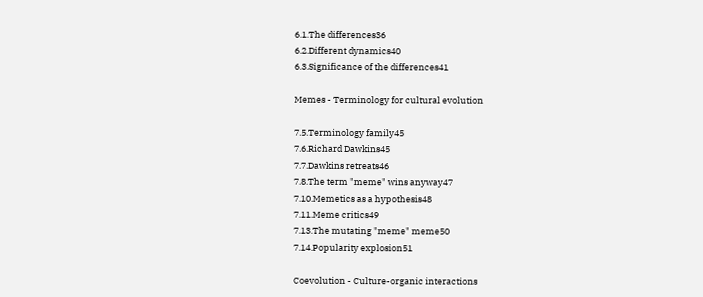6.1.The differences36
6.2.Different dynamics40
6.3.Significance of the differences41

Memes - Terminology for cultural evolution

7.5.Terminology family45
7.6.Richard Dawkins45
7.7.Dawkins retreats46
7.8.The term "meme" wins anyway47
7.10.Memetics as a hypothesis48
7.11.Meme critics49
7.13.The mutating "meme" meme50
7.14.Popularity explosion51

Coevolution - Culture-organic interactions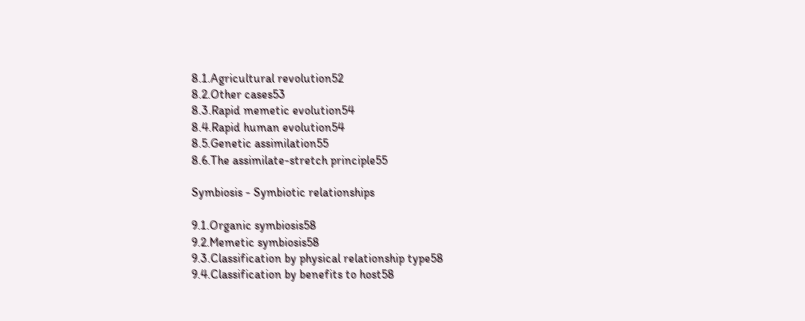8.1.Agricultural revolution52
8.2.Other cases53
8.3.Rapid memetic evolution54
8.4.Rapid human evolution54
8.5.Genetic assimilation55
8.6.The assimilate-stretch principle55

Symbiosis - Symbiotic relationships

9.1.Organic symbiosis58
9.2.Memetic symbiosis58
9.3.Classification by physical relationship type58
9.4.Classification by benefits to host58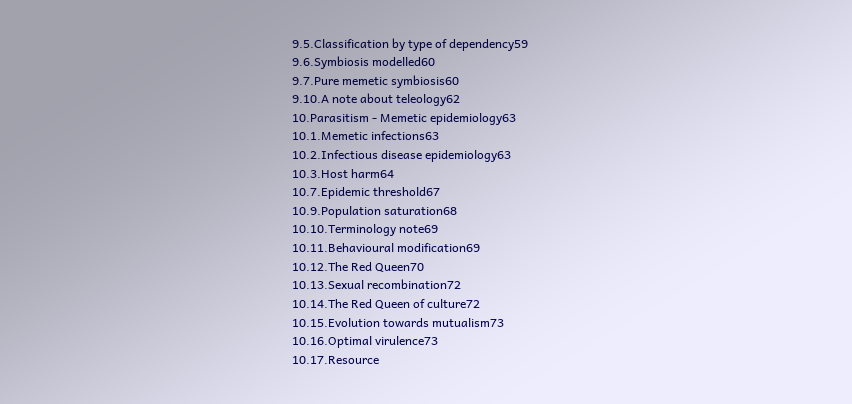9.5.Classification by type of dependency59
9.6.Symbiosis modelled60
9.7.Pure memetic symbiosis60
9.10.A note about teleology62
10.Parasitism - Memetic epidemiology63
10.1.Memetic infections63
10.2.Infectious disease epidemiology63
10.3.Host harm64
10.7.Epidemic threshold67
10.9.Population saturation68
10.10.Terminology note69
10.11.Behavioural modification69
10.12.The Red Queen70
10.13.Sexual recombination72
10.14.The Red Queen of culture72
10.15.Evolution towards mutualism73
10.16.Optimal virulence73
10.17.Resource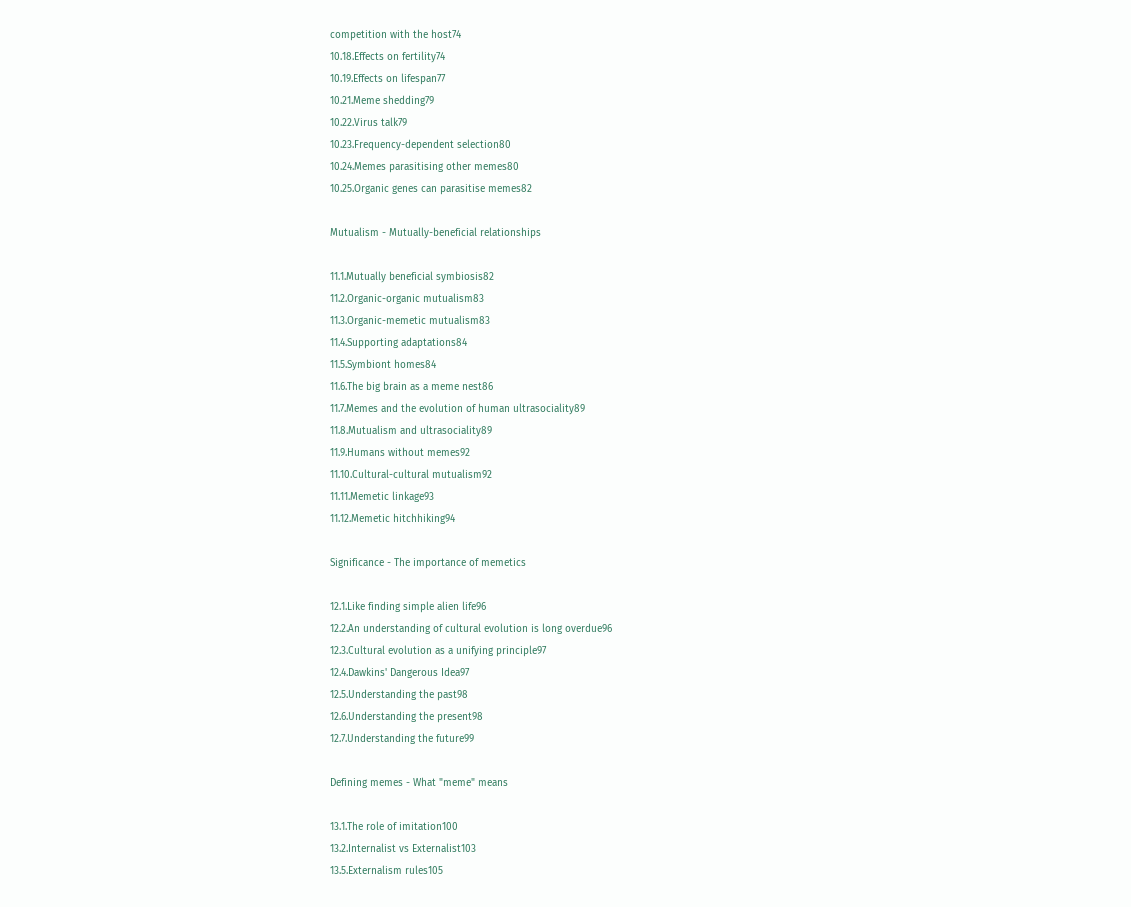competition with the host74
10.18.Effects on fertility74
10.19.Effects on lifespan77
10.21.Meme shedding79
10.22.Virus talk79
10.23.Frequency-dependent selection80
10.24.Memes parasitising other memes80
10.25.Organic genes can parasitise memes82

Mutualism - Mutually-beneficial relationships

11.1.Mutually beneficial symbiosis82
11.2.Organic-organic mutualism83
11.3.Organic-memetic mutualism83
11.4.Supporting adaptations84
11.5.Symbiont homes84
11.6.The big brain as a meme nest86
11.7.Memes and the evolution of human ultrasociality89
11.8.Mutualism and ultrasociality89
11.9.Humans without memes92
11.10.Cultural-cultural mutualism92
11.11.Memetic linkage93
11.12.Memetic hitchhiking94

Significance - The importance of memetics

12.1.Like finding simple alien life96
12.2.An understanding of cultural evolution is long overdue96
12.3.Cultural evolution as a unifying principle97
12.4.Dawkins' Dangerous Idea97
12.5.Understanding the past98
12.6.Understanding the present98
12.7.Understanding the future99

Defining memes - What "meme" means

13.1.The role of imitation100
13.2.Internalist vs Externalist103
13.5.Externalism rules105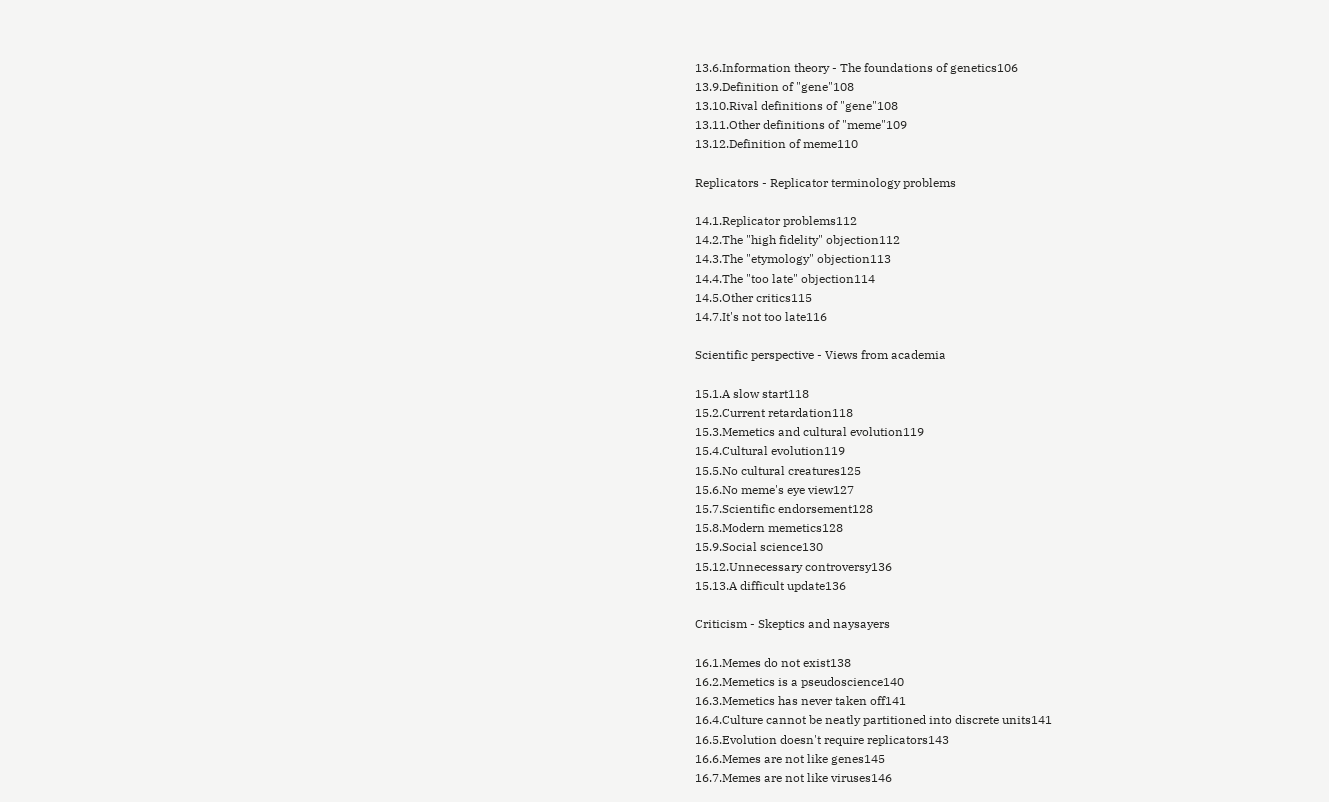13.6.Information theory - The foundations of genetics106
13.9.Definition of "gene"108
13.10.Rival definitions of "gene"108
13.11.Other definitions of "meme"109
13.12.Definition of meme110

Replicators - Replicator terminology problems

14.1.Replicator problems112
14.2.The "high fidelity" objection112
14.3.The "etymology" objection113
14.4.The "too late" objection114
14.5.Other critics115
14.7.It's not too late116

Scientific perspective - Views from academia

15.1.A slow start118
15.2.Current retardation118
15.3.Memetics and cultural evolution119
15.4.Cultural evolution119
15.5.No cultural creatures125
15.6.No meme's eye view127
15.7.Scientific endorsement128
15.8.Modern memetics128
15.9.Social science130
15.12.Unnecessary controversy136
15.13.A difficult update136

Criticism - Skeptics and naysayers

16.1.Memes do not exist138
16.2.Memetics is a pseudoscience140
16.3.Memetics has never taken off141
16.4.Culture cannot be neatly partitioned into discrete units141
16.5.Evolution doesn't require replicators143
16.6.Memes are not like genes145
16.7.Memes are not like viruses146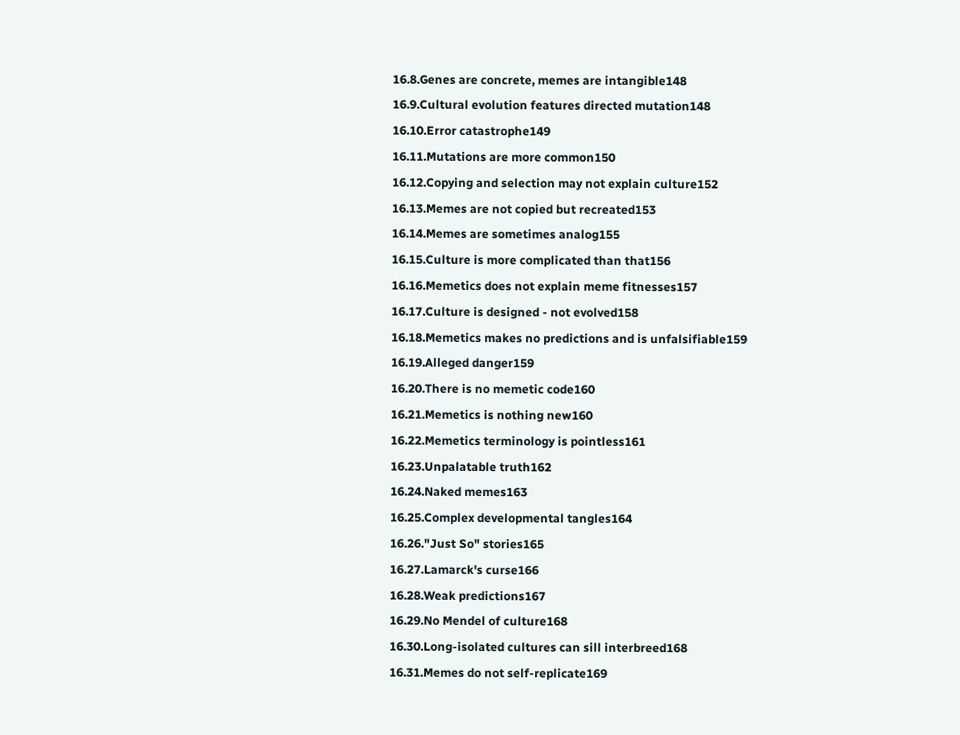16.8.Genes are concrete, memes are intangible148
16.9.Cultural evolution features directed mutation148
16.10.Error catastrophe149
16.11.Mutations are more common150
16.12.Copying and selection may not explain culture152
16.13.Memes are not copied but recreated153
16.14.Memes are sometimes analog155
16.15.Culture is more complicated than that156
16.16.Memetics does not explain meme fitnesses157
16.17.Culture is designed - not evolved158
16.18.Memetics makes no predictions and is unfalsifiable159
16.19.Alleged danger159
16.20.There is no memetic code160
16.21.Memetics is nothing new160
16.22.Memetics terminology is pointless161
16.23.Unpalatable truth162
16.24.Naked memes163
16.25.Complex developmental tangles164
16.26."Just So" stories165
16.27.Lamarck's curse166
16.28.Weak predictions167
16.29.No Mendel of culture168
16.30.Long-isolated cultures can sill interbreed168
16.31.Memes do not self-replicate169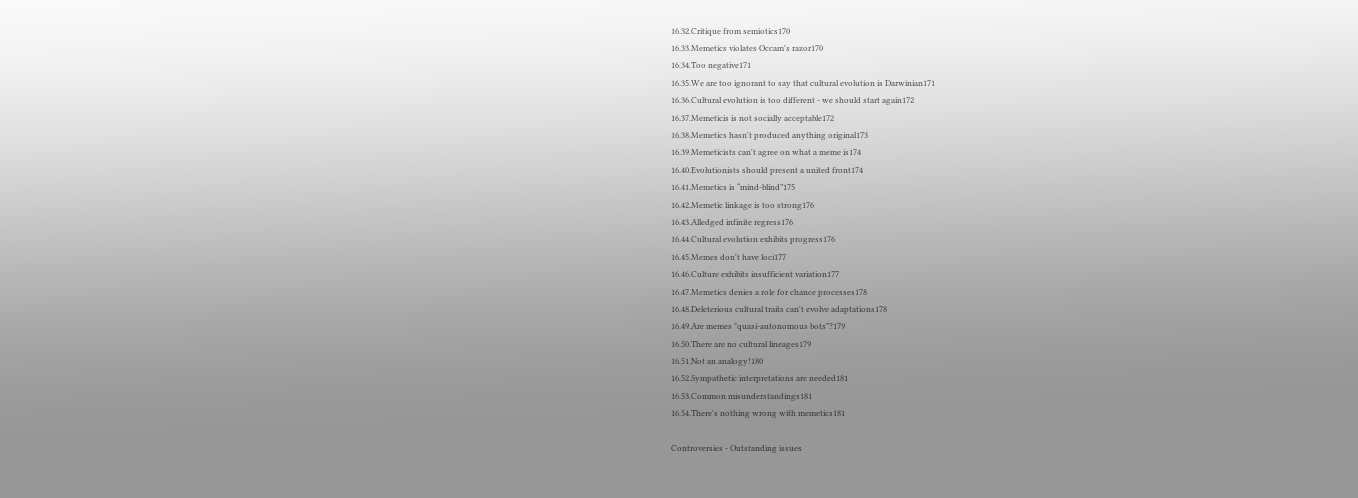16.32.Critique from semiotics170
16.33.Memetics violates Occam's razor170
16.34.Too negative171
16.35.We are too ignorant to say that cultural evolution is Darwinian171
16.36.Cultural evolution is too different - we should start again172
16.37.Memeticis is not socially acceptable172
16.38.Memetics hasn't produced anything original173
16.39.Memeticists can't agree on what a meme is174
16.40.Evolutionists should present a united front174
16.41.Memetics is “mind-blind”175
16.42.Memetic linkage is too strong176
16.43.Alledged infinite regress176
16.44.Cultural evolution exhibits progress176
16.45.Memes don't have loci177
16.46.Culture exhibits insufficient variation177
16.47.Memetics denies a role for chance processes178
16.48.Deleterious cultural traits can't evolve adaptations178
16.49.Are memes "quasi-autonomous bots"?179
16.50.There are no cultural lineages179
16.51.Not an analogy!180
16.52.Sympathetic interpretations are needed181
16.53.Common misunderstandings181
16.54.There's nothing wrong with memetics181

Controversies - Outstanding issues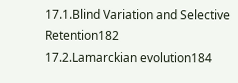17.1.Blind Variation and Selective Retention182
17.2.Lamarckian evolution184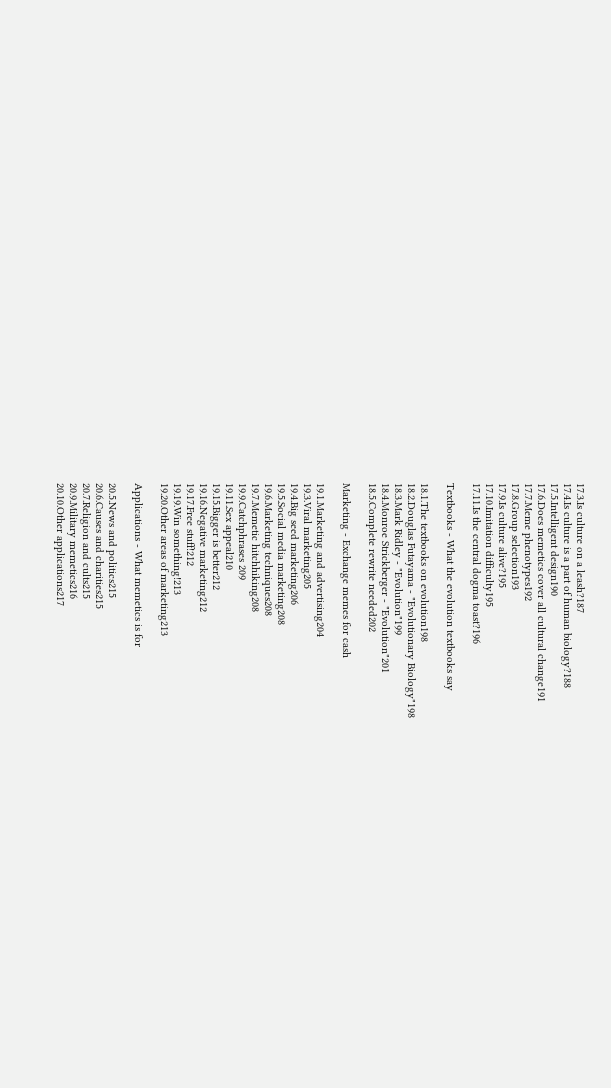17.3.Is culture on a leash?187
17.4.Is culture is a part of human biology?188
17.5.Intelligent design190
17.6.Does memetics cover all cultural change191
17.7.Meme phenotypes192
17.8.Group selection193
17.9.Is culture alive?195
17.10.Imitation difficulty195
17.11.Is the central dogma toast?196

Textbooks - What the evolution textbooks say

18.1.The textbooks on evolution198
18.2.Douglas Futayama - "Evolutionary Biology"198
18.3.Mark Ridley - "Evolution"199
18.4.Monroe Strickberger - "Evolution"201
18.5.Complete rewrite needed202

Marketing - Exchange memes for cash

19.1.Marketing and advertising204
19.3.Viral marketing205
19.4.Big seed marketing206
19.5.Social media marketing208
19.6.Marketing techniques208
19.7.Memetic hitchhiking208
19.9.Catchphrases 209
19.11.Sex appeal210
19.15.Bigger is better212
19.16.Negative marketing212
19.17.Free stuff!212
19.19.Win something!213
19.20.Other areas of marketing213

Applications - What memetics is for

20.5.News and politics215
20.6.Causes and charities215
20.7.Religion and cults215
20.9.Military memetics216
20.10.Other applications217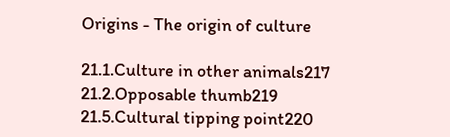Origins - The origin of culture

21.1.Culture in other animals217
21.2.Opposable thumb219
21.5.Cultural tipping point220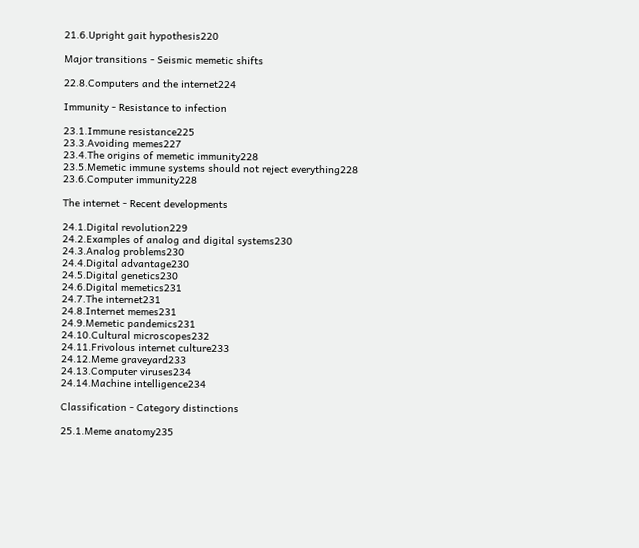21.6.Upright gait hypothesis220

Major transitions - Seismic memetic shifts

22.8.Computers and the internet224

Immunity - Resistance to infection

23.1.Immune resistance225
23.3.Avoiding memes227
23.4.The origins of memetic immunity228
23.5.Memetic immune systems should not reject everything228
23.6.Computer immunity228

The internet - Recent developments

24.1.Digital revolution229
24.2.Examples of analog and digital systems230
24.3.Analog problems230
24.4.Digital advantage230
24.5.Digital genetics230
24.6.Digital memetics231
24.7.The internet231
24.8.Internet memes231
24.9.Memetic pandemics231
24.10.Cultural microscopes232
24.11.Frivolous internet culture233
24.12.Meme graveyard233
24.13.Computer viruses234
24.14.Machine intelligence234

Classification - Category distinctions

25.1.Meme anatomy235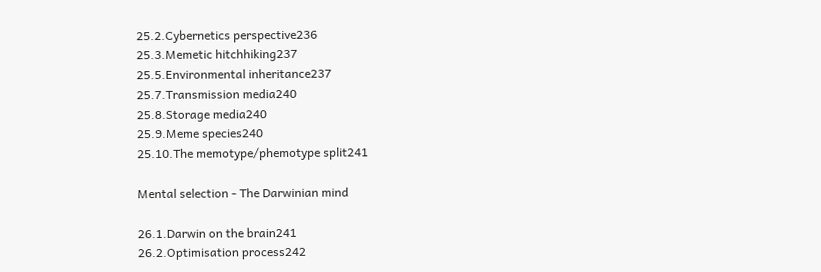25.2.Cybernetics perspective236
25.3.Memetic hitchhiking237
25.5.Environmental inheritance237
25.7.Transmission media240
25.8.Storage media240
25.9.Meme species240
25.10.The memotype/phemotype split241

Mental selection - The Darwinian mind

26.1.Darwin on the brain241
26.2.Optimisation process242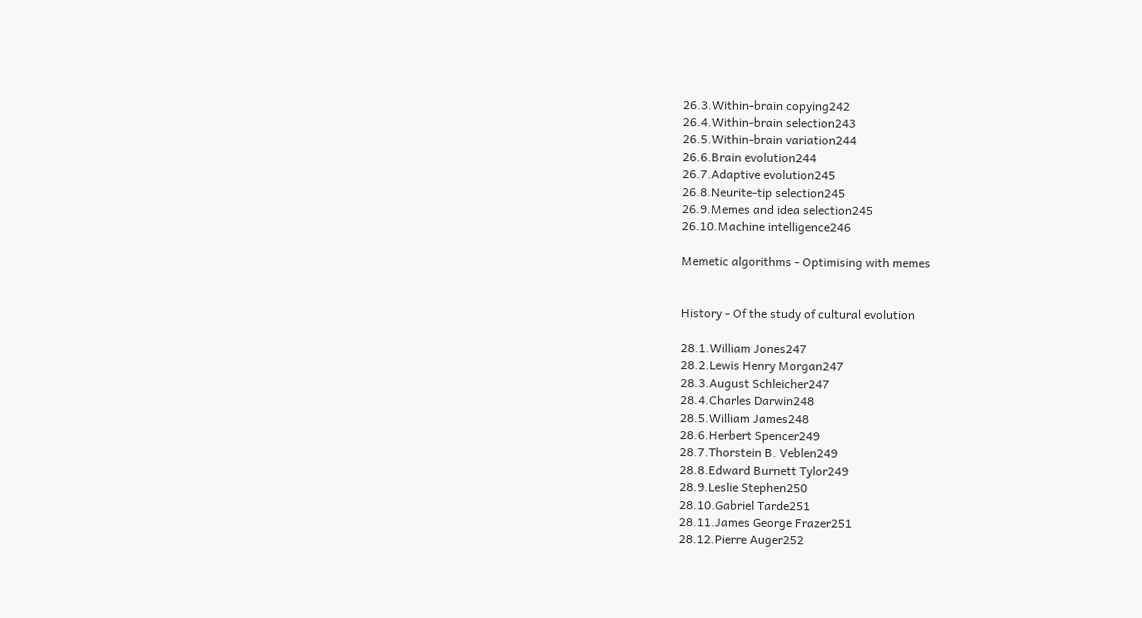26.3.Within-brain copying242
26.4.Within-brain selection243
26.5.Within-brain variation244
26.6.Brain evolution244
26.7.Adaptive evolution245
26.8.Neurite-tip selection245
26.9.Memes and idea selection245
26.10.Machine intelligence246

Memetic algorithms - Optimising with memes


History - Of the study of cultural evolution

28.1.William Jones247
28.2.Lewis Henry Morgan247
28.3.August Schleicher247
28.4.Charles Darwin248
28.5.William James248
28.6.Herbert Spencer249
28.7.Thorstein B. Veblen249
28.8.Edward Burnett Tylor249
28.9.Leslie Stephen250
28.10.Gabriel Tarde251
28.11.James George Frazer251
28.12.Pierre Auger252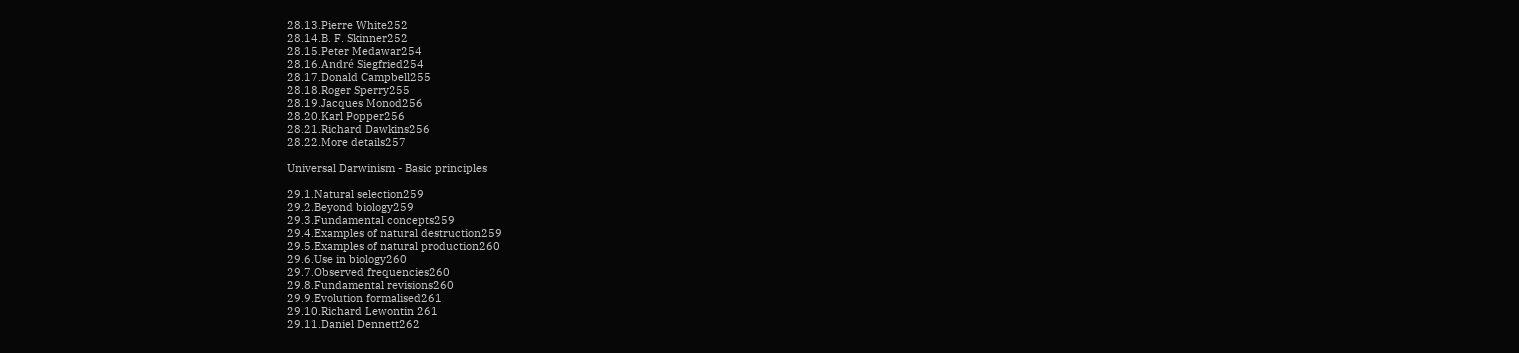28.13.Pierre White252
28.14.B. F. Skinner252
28.15.Peter Medawar254
28.16.André Siegfried254
28.17.Donald Campbell255
28.18.Roger Sperry255
28.19.Jacques Monod256
28.20.Karl Popper256
28.21.Richard Dawkins256
28.22.More details257

Universal Darwinism - Basic principles

29.1.Natural selection259
29.2.Beyond biology259
29.3.Fundamental concepts259
29.4.Examples of natural destruction259
29.5.Examples of natural production260
29.6.Use in biology260
29.7.Observed frequencies260
29.8.Fundamental revisions260
29.9.Evolution formalised261
29.10.Richard Lewontin 261
29.11.Daniel Dennett262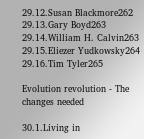29.12.Susan Blackmore262
29.13.Gary Boyd263
29.14.William H. Calvin263
29.15.Eliezer Yudkowsky264
29.16.Tim Tyler265

Evolution revolution - The changes needed

30.1.Living in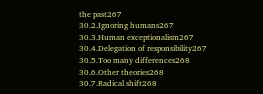the past267
30.2.Ignoring humans267
30.3.Human exceptionalism267
30.4.Delegation of responsibility267
30.5.Too many differences268
30.6.Other theories268
30.7.Radical shift268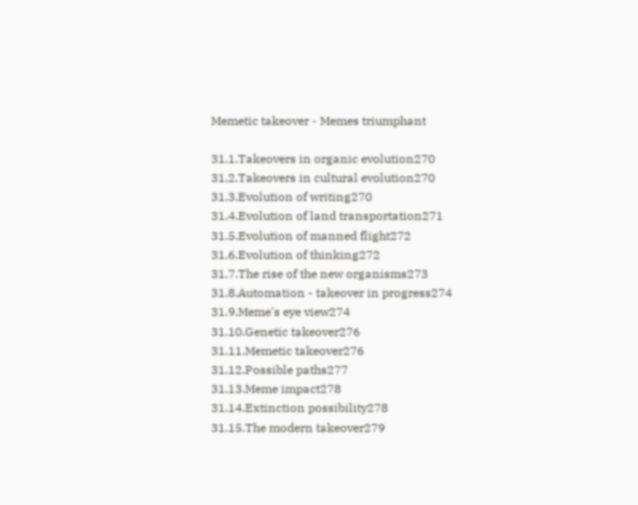Memetic takeover - Memes triumphant

31.1.Takeovers in organic evolution270
31.2.Takeovers in cultural evolution270
31.3.Evolution of writing270
31.4.Evolution of land transportation271
31.5.Evolution of manned flight272
31.6.Evolution of thinking272
31.7.The rise of the new organisms273
31.8.Automation - takeover in progress274
31.9.Meme's eye view274
31.10.Genetic takeover276
31.11.Memetic takeover276
31.12.Possible paths277
31.13.Meme impact278
31.14.Extinction possibility278
31.15.The modern takeover279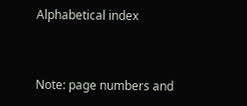Alphabetical index


Note: page numbers and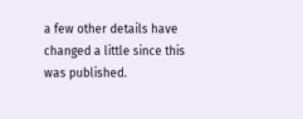a few other details have changed a little since this was published.